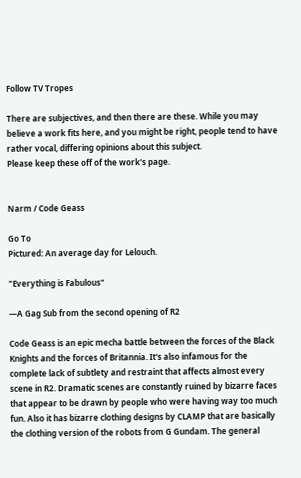Follow TV Tropes

There are subjectives, and then there are these. While you may believe a work fits here, and you might be right, people tend to have rather vocal, differing opinions about this subject.
Please keep these off of the work's page.


Narm / Code Geass

Go To
Pictured: An average day for Lelouch.

"Everything is Fabulous"

—A Gag Sub from the second opening of R2

Code Geass is an epic mecha battle between the forces of the Black Knights and the forces of Britannia. It's also infamous for the complete lack of subtlety and restraint that affects almost every scene in R2. Dramatic scenes are constantly ruined by bizarre faces that appear to be drawn by people who were having way too much fun. Also it has bizarre clothing designs by CLAMP that are basically the clothing version of the robots from G Gundam. The general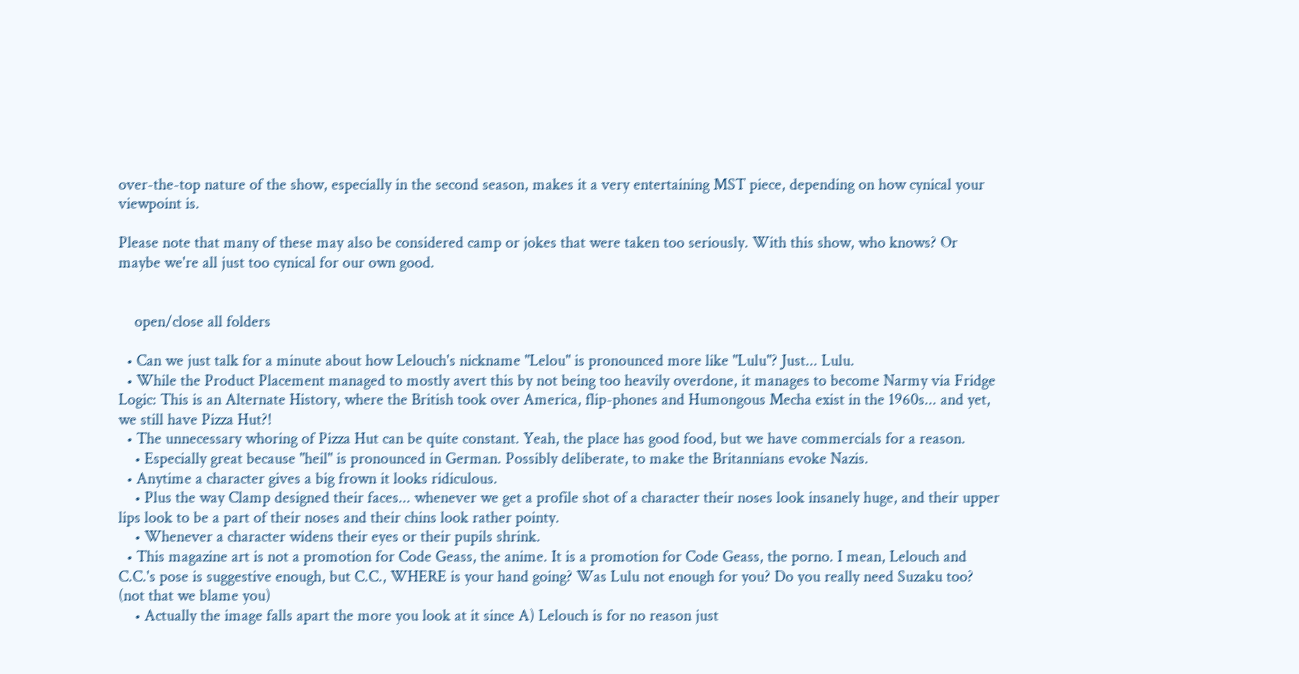over-the-top nature of the show, especially in the second season, makes it a very entertaining MST piece, depending on how cynical your viewpoint is.

Please note that many of these may also be considered camp or jokes that were taken too seriously. With this show, who knows? Or maybe we're all just too cynical for our own good.


    open/close all folders

  • Can we just talk for a minute about how Lelouch's nickname "Lelou" is pronounced more like "Lulu"? Just... Lulu.
  • While the Product Placement managed to mostly avert this by not being too heavily overdone, it manages to become Narmy via Fridge Logic: This is an Alternate History, where the British took over America, flip-phones and Humongous Mecha exist in the 1960s... and yet, we still have Pizza Hut?!
  • The unnecessary whoring of Pizza Hut can be quite constant. Yeah, the place has good food, but we have commercials for a reason.
    • Especially great because "heil" is pronounced in German. Possibly deliberate, to make the Britannians evoke Nazis.
  • Anytime a character gives a big frown it looks ridiculous.
    • Plus the way Clamp designed their faces... whenever we get a profile shot of a character their noses look insanely huge, and their upper lips look to be a part of their noses and their chins look rather pointy.
    • Whenever a character widens their eyes or their pupils shrink.
  • This magazine art is not a promotion for Code Geass, the anime. It is a promotion for Code Geass, the porno. I mean, Lelouch and C.C.'s pose is suggestive enough, but C.C., WHERE is your hand going? Was Lulu not enough for you? Do you really need Suzaku too? (not that we blame you)
    • Actually the image falls apart the more you look at it since A) Lelouch is for no reason just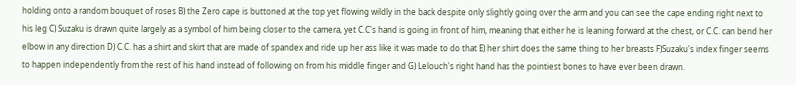holding onto a random bouquet of roses B) the Zero cape is buttoned at the top yet flowing wildly in the back despite only slightly going over the arm and you can see the cape ending right next to his leg C) Suzaku is drawn quite largely as a symbol of him being closer to the camera, yet C.C's hand is going in front of him, meaning that either he is leaning forward at the chest, or C.C. can bend her elbow in any direction D) C.C. has a shirt and skirt that are made of spandex and ride up her ass like it was made to do that E) her shirt does the same thing to her breasts F)Suzaku's index finger seems to happen independently from the rest of his hand instead of following on from his middle finger and G) Lelouch's right hand has the pointiest bones to have ever been drawn.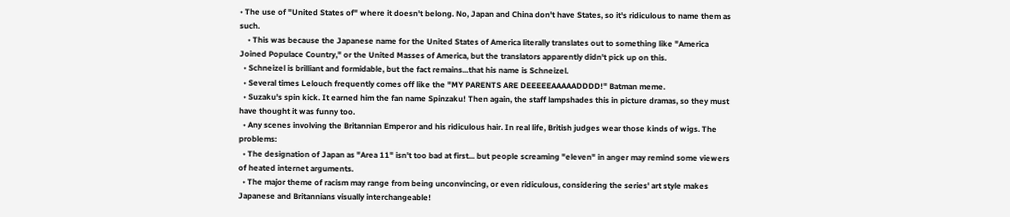• The use of "United States of" where it doesn't belong. No, Japan and China don't have States, so it's ridiculous to name them as such.
    • This was because the Japanese name for the United States of America literally translates out to something like "America Joined Populace Country," or the United Masses of America, but the translators apparently didn't pick up on this.
  • Schneizel is brilliant and formidable, but the fact remains...that his name is Schneizel.
  • Several times Lelouch frequently comes off like the "MY PARENTS ARE DEEEEEAAAAADDDD!" Batman meme.
  • Suzaku's spin kick. It earned him the fan name Spinzaku! Then again, the staff lampshades this in picture dramas, so they must have thought it was funny too.
  • Any scenes involving the Britannian Emperor and his ridiculous hair. In real life, British judges wear those kinds of wigs. The problems:
  • The designation of Japan as "Area 11" isn't too bad at first... but people screaming "eleven" in anger may remind some viewers of heated internet arguments.
  • The major theme of racism may range from being unconvincing, or even ridiculous, considering the series' art style makes Japanese and Britannians visually interchangeable!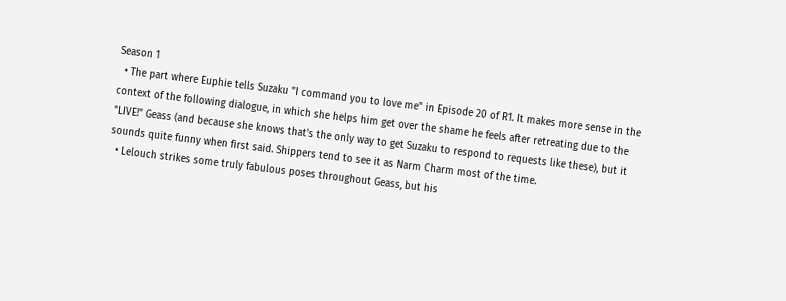Season 1
  • The part where Euphie tells Suzaku "I command you to love me" in Episode 20 of R1. It makes more sense in the context of the following dialogue, in which she helps him get over the shame he feels after retreating due to the "LIVE!" Geass (and because she knows that's the only way to get Suzaku to respond to requests like these), but it sounds quite funny when first said. Shippers tend to see it as Narm Charm most of the time.
  • Lelouch strikes some truly fabulous poses throughout Geass, but his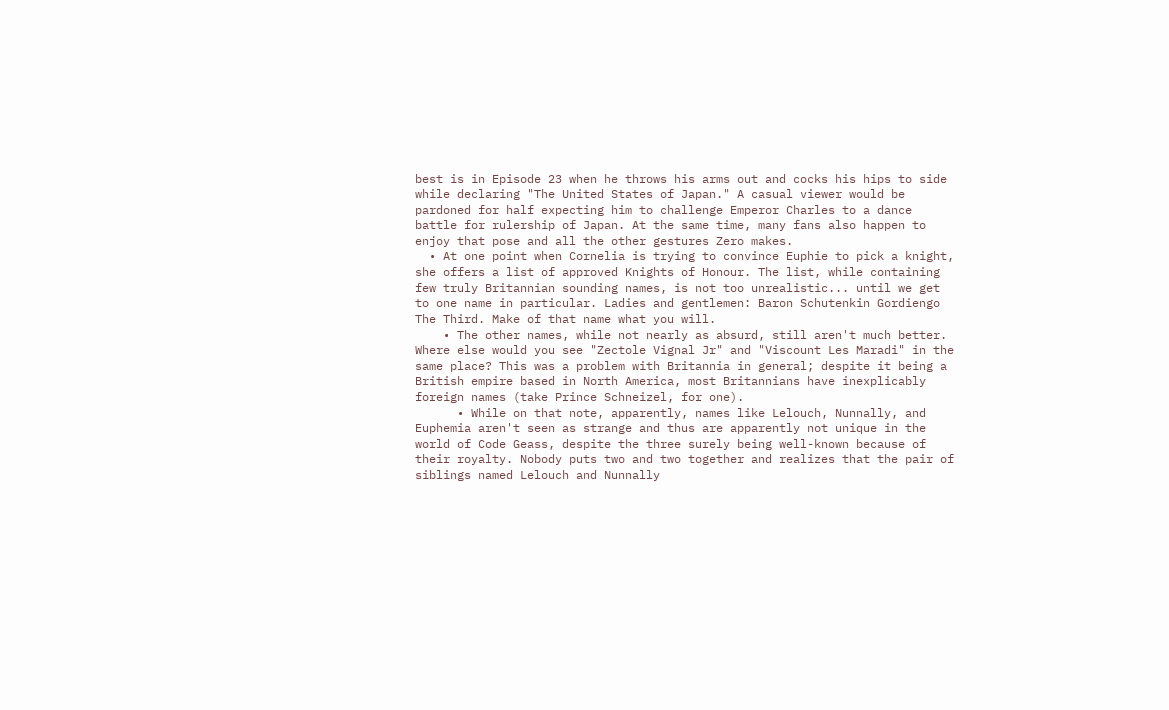best is in Episode 23 when he throws his arms out and cocks his hips to side while declaring "The United States of Japan." A casual viewer would be pardoned for half expecting him to challenge Emperor Charles to a dance battle for rulership of Japan. At the same time, many fans also happen to enjoy that pose and all the other gestures Zero makes.
  • At one point when Cornelia is trying to convince Euphie to pick a knight, she offers a list of approved Knights of Honour. The list, while containing few truly Britannian sounding names, is not too unrealistic... until we get to one name in particular. Ladies and gentlemen: Baron Schutenkin Gordiengo The Third. Make of that name what you will.
    • The other names, while not nearly as absurd, still aren't much better. Where else would you see "Zectole Vignal Jr" and "Viscount Les Maradi" in the same place? This was a problem with Britannia in general; despite it being a British empire based in North America, most Britannians have inexplicably foreign names (take Prince Schneizel, for one).
      • While on that note, apparently, names like Lelouch, Nunnally, and Euphemia aren't seen as strange and thus are apparently not unique in the world of Code Geass, despite the three surely being well-known because of their royalty. Nobody puts two and two together and realizes that the pair of siblings named Lelouch and Nunnally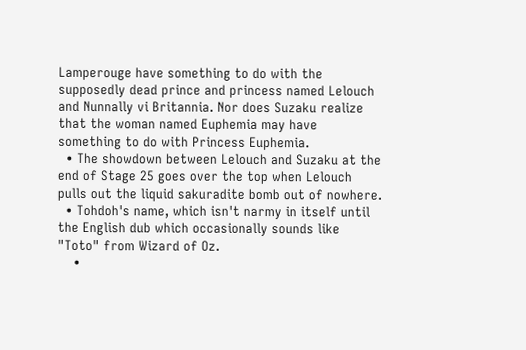Lamperouge have something to do with the supposedly dead prince and princess named Lelouch and Nunnally vi Britannia. Nor does Suzaku realize that the woman named Euphemia may have something to do with Princess Euphemia.
  • The showdown between Lelouch and Suzaku at the end of Stage 25 goes over the top when Lelouch pulls out the liquid sakuradite bomb out of nowhere.
  • Tohdoh's name, which isn't narmy in itself until the English dub which occasionally sounds like "Toto" from Wizard of Oz.
    •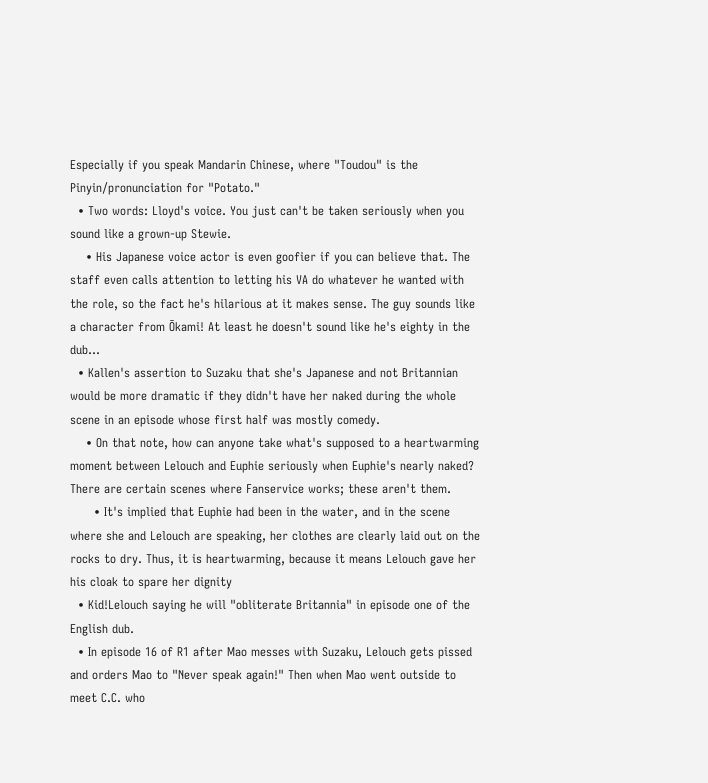Especially if you speak Mandarin Chinese, where "Toudou" is the Pinyin/pronunciation for "Potato."
  • Two words: Lloyd's voice. You just can't be taken seriously when you sound like a grown-up Stewie.
    • His Japanese voice actor is even goofier if you can believe that. The staff even calls attention to letting his VA do whatever he wanted with the role, so the fact he's hilarious at it makes sense. The guy sounds like a character from Ōkami! At least he doesn't sound like he's eighty in the dub...
  • Kallen's assertion to Suzaku that she's Japanese and not Britannian would be more dramatic if they didn't have her naked during the whole scene in an episode whose first half was mostly comedy.
    • On that note, how can anyone take what's supposed to a heartwarming moment between Lelouch and Euphie seriously when Euphie's nearly naked? There are certain scenes where Fanservice works; these aren't them.
      • It's implied that Euphie had been in the water, and in the scene where she and Lelouch are speaking, her clothes are clearly laid out on the rocks to dry. Thus, it is heartwarming, because it means Lelouch gave her his cloak to spare her dignity
  • Kid!Lelouch saying he will "obliterate Britannia" in episode one of the English dub.
  • In episode 16 of R1 after Mao messes with Suzaku, Lelouch gets pissed and orders Mao to "Never speak again!" Then when Mao went outside to meet C.C. who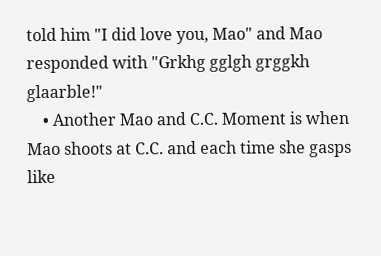told him "I did love you, Mao" and Mao responded with "Grkhg gglgh grggkh glaarble!"
    • Another Mao and C.C. Moment is when Mao shoots at C.C. and each time she gasps like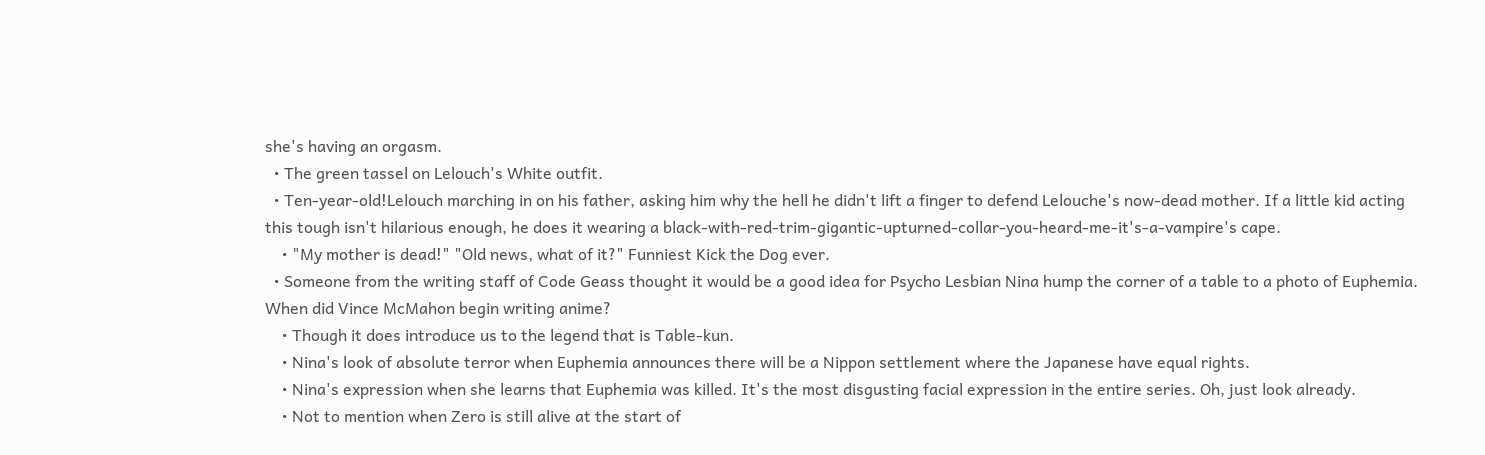she's having an orgasm.
  • The green tassel on Lelouch's White outfit.
  • Ten-year-old!Lelouch marching in on his father, asking him why the hell he didn't lift a finger to defend Lelouche's now-dead mother. If a little kid acting this tough isn't hilarious enough, he does it wearing a black-with-red-trim-gigantic-upturned-collar-you-heard-me-it's-a-vampire's cape.
    • "My mother is dead!" "Old news, what of it?" Funniest Kick the Dog ever.
  • Someone from the writing staff of Code Geass thought it would be a good idea for Psycho Lesbian Nina hump the corner of a table to a photo of Euphemia. When did Vince McMahon begin writing anime?
    • Though it does introduce us to the legend that is Table-kun.
    • Nina's look of absolute terror when Euphemia announces there will be a Nippon settlement where the Japanese have equal rights.
    • Nina's expression when she learns that Euphemia was killed. It's the most disgusting facial expression in the entire series. Oh, just look already.
    • Not to mention when Zero is still alive at the start of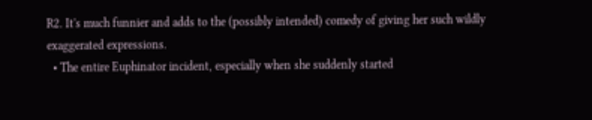R2. It's much funnier and adds to the (possibly intended) comedy of giving her such wildly exaggerated expressions.
  • The entire Euphinator incident, especially when she suddenly started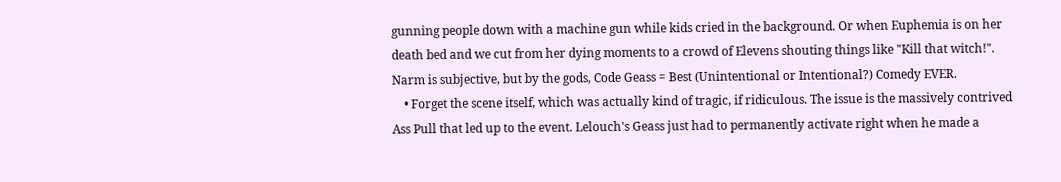gunning people down with a machine gun while kids cried in the background. Or when Euphemia is on her death bed and we cut from her dying moments to a crowd of Elevens shouting things like "Kill that witch!". Narm is subjective, but by the gods, Code Geass = Best (Unintentional or Intentional?) Comedy EVER.
    • Forget the scene itself, which was actually kind of tragic, if ridiculous. The issue is the massively contrived Ass Pull that led up to the event. Lelouch's Geass just had to permanently activate right when he made a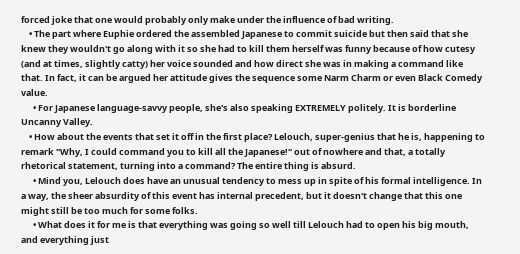forced joke that one would probably only make under the influence of bad writing.
    • The part where Euphie ordered the assembled Japanese to commit suicide but then said that she knew they wouldn't go along with it so she had to kill them herself was funny because of how cutesy (and at times, slightly catty) her voice sounded and how direct she was in making a command like that. In fact, it can be argued her attitude gives the sequence some Narm Charm or even Black Comedy value.
      • For Japanese language-savvy people, she's also speaking EXTREMELY politely. It is borderline Uncanny Valley.
    • How about the events that set it off in the first place? Lelouch, super-genius that he is, happening to remark "Why, I could command you to kill all the Japanese!" out of nowhere and that, a totally rhetorical statement, turning into a command? The entire thing is absurd.
      • Mind you, Lelouch does have an unusual tendency to mess up in spite of his formal intelligence. In a way, the sheer absurdity of this event has internal precedent, but it doesn't change that this one might still be too much for some folks.
      • What does it for me is that everything was going so well till Lelouch had to open his big mouth, and everything just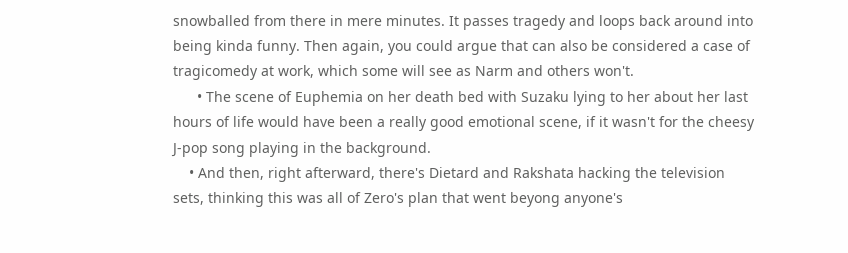snowballed from there in mere minutes. It passes tragedy and loops back around into being kinda funny. Then again, you could argue that can also be considered a case of tragicomedy at work, which some will see as Narm and others won't.
      • The scene of Euphemia on her death bed with Suzaku lying to her about her last hours of life would have been a really good emotional scene, if it wasn't for the cheesy J-pop song playing in the background.
    • And then, right afterward, there's Dietard and Rakshata hacking the television sets, thinking this was all of Zero's plan that went beyong anyone's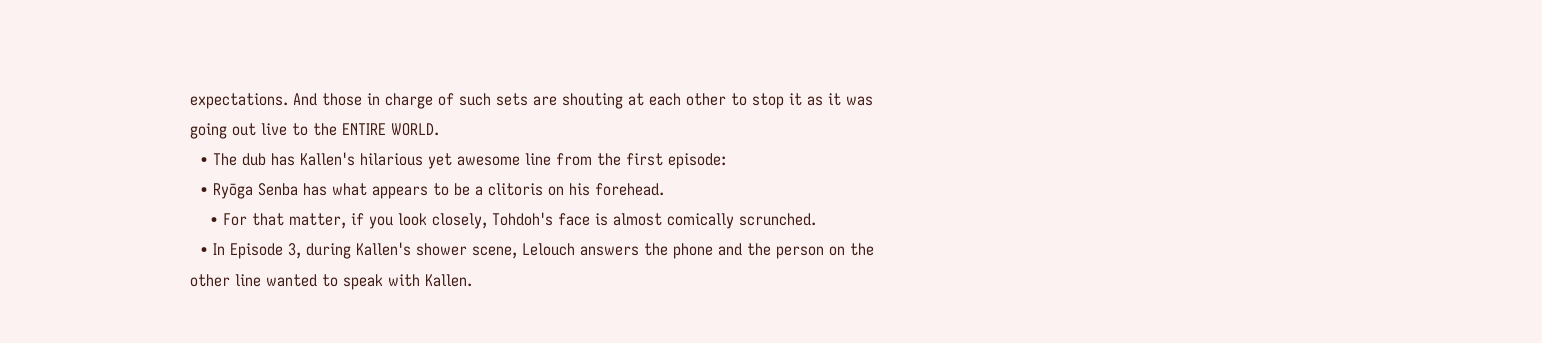expectations. And those in charge of such sets are shouting at each other to stop it as it was going out live to the ENTIRE WORLD.
  • The dub has Kallen's hilarious yet awesome line from the first episode:
  • Ryōga Senba has what appears to be a clitoris on his forehead.
    • For that matter, if you look closely, Tohdoh's face is almost comically scrunched.
  • In Episode 3, during Kallen's shower scene, Lelouch answers the phone and the person on the other line wanted to speak with Kallen.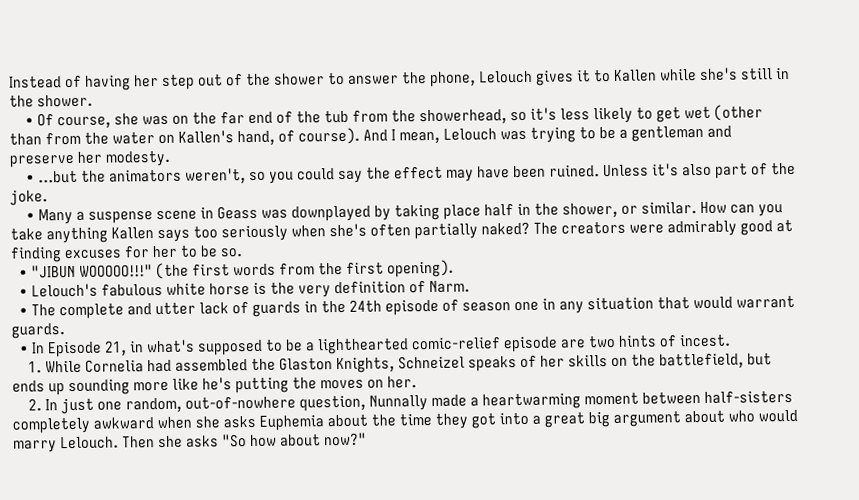Instead of having her step out of the shower to answer the phone, Lelouch gives it to Kallen while she's still in the shower.
    • Of course, she was on the far end of the tub from the showerhead, so it's less likely to get wet (other than from the water on Kallen's hand, of course). And I mean, Lelouch was trying to be a gentleman and preserve her modesty.
    • ...but the animators weren't, so you could say the effect may have been ruined. Unless it's also part of the joke.
    • Many a suspense scene in Geass was downplayed by taking place half in the shower, or similar. How can you take anything Kallen says too seriously when she's often partially naked? The creators were admirably good at finding excuses for her to be so.
  • "JIBUN WOOOOO!!!" (the first words from the first opening).
  • Lelouch's fabulous white horse is the very definition of Narm.
  • The complete and utter lack of guards in the 24th episode of season one in any situation that would warrant guards.
  • In Episode 21, in what's supposed to be a lighthearted comic-relief episode are two hints of incest.
    1. While Cornelia had assembled the Glaston Knights, Schneizel speaks of her skills on the battlefield, but ends up sounding more like he's putting the moves on her.
    2. In just one random, out-of-nowhere question, Nunnally made a heartwarming moment between half-sisters completely awkward when she asks Euphemia about the time they got into a great big argument about who would marry Lelouch. Then she asks "So how about now?"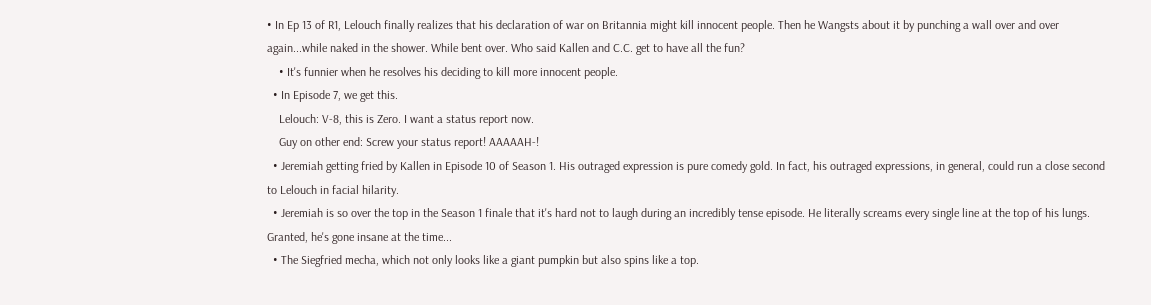• In Ep 13 of R1, Lelouch finally realizes that his declaration of war on Britannia might kill innocent people. Then he Wangsts about it by punching a wall over and over again...while naked in the shower. While bent over. Who said Kallen and C.C. get to have all the fun?
    • It's funnier when he resolves his deciding to kill more innocent people.
  • In Episode 7, we get this.
    Lelouch: V-8, this is Zero. I want a status report now.
    Guy on other end: Screw your status report! AAAAAH-!
  • Jeremiah getting fried by Kallen in Episode 10 of Season 1. His outraged expression is pure comedy gold. In fact, his outraged expressions, in general, could run a close second to Lelouch in facial hilarity.
  • Jeremiah is so over the top in the Season 1 finale that it's hard not to laugh during an incredibly tense episode. He literally screams every single line at the top of his lungs. Granted, he's gone insane at the time...
  • The Siegfried mecha, which not only looks like a giant pumpkin but also spins like a top.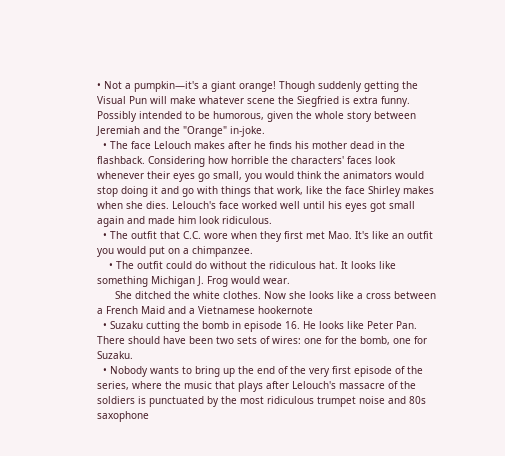• Not a pumpkin—it's a giant orange! Though suddenly getting the Visual Pun will make whatever scene the Siegfried is extra funny. Possibly intended to be humorous, given the whole story between Jeremiah and the "Orange" in-joke.
  • The face Lelouch makes after he finds his mother dead in the flashback. Considering how horrible the characters' faces look whenever their eyes go small, you would think the animators would stop doing it and go with things that work, like the face Shirley makes when she dies. Lelouch's face worked well until his eyes got small again and made him look ridiculous.
  • The outfit that C.C. wore when they first met Mao. It's like an outfit you would put on a chimpanzee.
    • The outfit could do without the ridiculous hat. It looks like something Michigan J. Frog would wear.
      She ditched the white clothes. Now she looks like a cross between a French Maid and a Vietnamese hookernote
  • Suzaku cutting the bomb in episode 16. He looks like Peter Pan. There should have been two sets of wires: one for the bomb, one for Suzaku.
  • Nobody wants to bring up the end of the very first episode of the series, where the music that plays after Lelouch's massacre of the soldiers is punctuated by the most ridiculous trumpet noise and 80s saxophone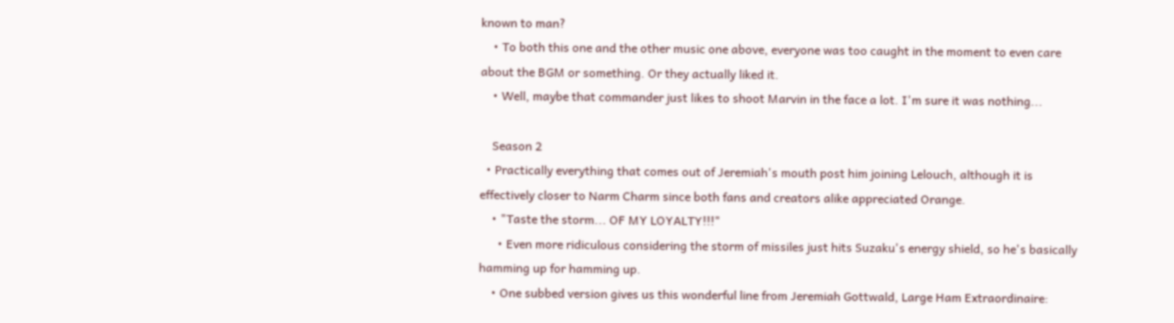known to man?
    • To both this one and the other music one above, everyone was too caught in the moment to even care about the BGM or something. Or they actually liked it.
    • Well, maybe that commander just likes to shoot Marvin in the face a lot. I'm sure it was nothing...

    Season 2
  • Practically everything that comes out of Jeremiah's mouth post him joining Lelouch, although it is effectively closer to Narm Charm since both fans and creators alike appreciated Orange.
    • "Taste the storm... OF MY LOYALTY!!!"
      • Even more ridiculous considering the storm of missiles just hits Suzaku's energy shield, so he's basically hamming up for hamming up.
    • One subbed version gives us this wonderful line from Jeremiah Gottwald, Large Ham Extraordinaire: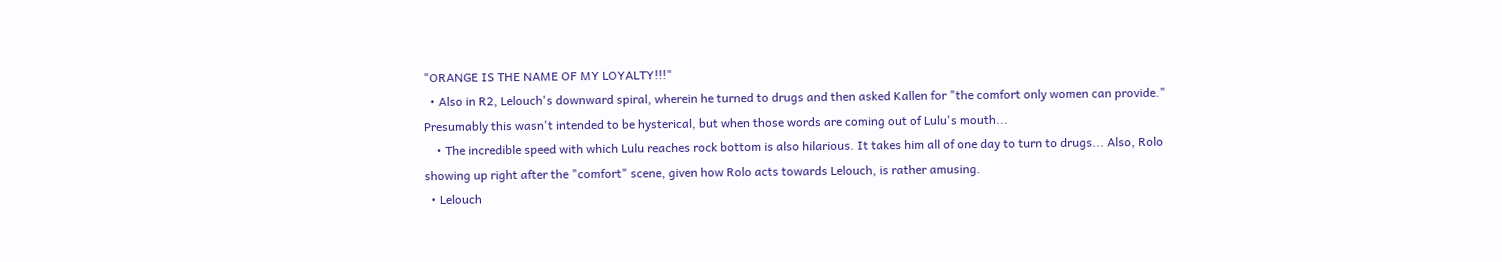"ORANGE IS THE NAME OF MY LOYALTY!!!"
  • Also in R2, Lelouch's downward spiral, wherein he turned to drugs and then asked Kallen for "the comfort only women can provide." Presumably this wasn't intended to be hysterical, but when those words are coming out of Lulu's mouth...
    • The incredible speed with which Lulu reaches rock bottom is also hilarious. It takes him all of one day to turn to drugs... Also, Rolo showing up right after the "comfort" scene, given how Rolo acts towards Lelouch, is rather amusing.
  • Lelouch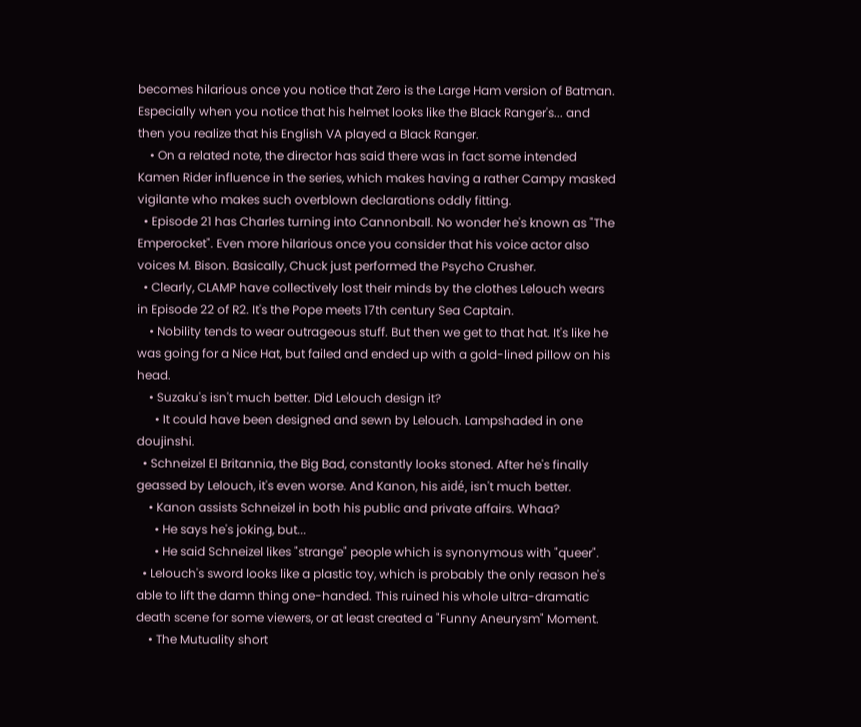becomes hilarious once you notice that Zero is the Large Ham version of Batman. Especially when you notice that his helmet looks like the Black Ranger's... and then you realize that his English VA played a Black Ranger.
    • On a related note, the director has said there was in fact some intended Kamen Rider influence in the series, which makes having a rather Campy masked vigilante who makes such overblown declarations oddly fitting.
  • Episode 21 has Charles turning into Cannonball. No wonder he's known as "The Emperocket". Even more hilarious once you consider that his voice actor also voices M. Bison. Basically, Chuck just performed the Psycho Crusher.
  • Clearly, CLAMP have collectively lost their minds by the clothes Lelouch wears in Episode 22 of R2. It's the Pope meets 17th century Sea Captain.
    • Nobility tends to wear outrageous stuff. But then we get to that hat. It's like he was going for a Nice Hat, but failed and ended up with a gold-lined pillow on his head.
    • Suzaku's isn't much better. Did Lelouch design it?
      • It could have been designed and sewn by Lelouch. Lampshaded in one doujinshi.
  • Schneizel El Britannia, the Big Bad, constantly looks stoned. After he's finally geassed by Lelouch, it's even worse. And Kanon, his aidé, isn't much better.
    • Kanon assists Schneizel in both his public and private affairs. Whaa?
      • He says he's joking, but...
      • He said Schneizel likes "strange" people which is synonymous with "queer".
  • Lelouch's sword looks like a plastic toy, which is probably the only reason he's able to lift the damn thing one-handed. This ruined his whole ultra-dramatic death scene for some viewers, or at least created a "Funny Aneurysm" Moment.
    • The Mutuality short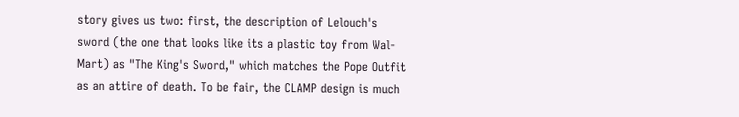story gives us two: first, the description of Lelouch's sword (the one that looks like its a plastic toy from Wal-Mart) as "The King's Sword," which matches the Pope Outfit as an attire of death. To be fair, the CLAMP design is much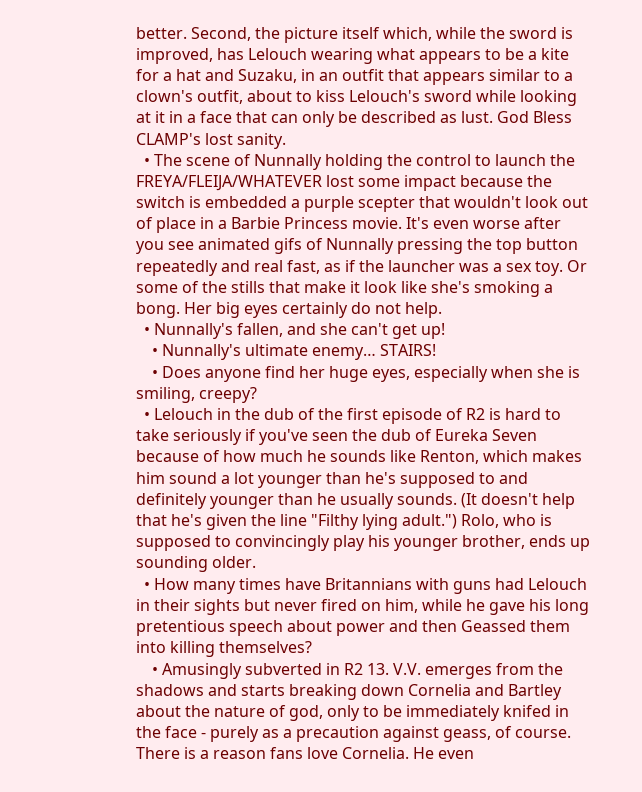better. Second, the picture itself which, while the sword is improved, has Lelouch wearing what appears to be a kite for a hat and Suzaku, in an outfit that appears similar to a clown's outfit, about to kiss Lelouch's sword while looking at it in a face that can only be described as lust. God Bless CLAMP's lost sanity.
  • The scene of Nunnally holding the control to launch the FREYA/FLEIJA/WHATEVER lost some impact because the switch is embedded a purple scepter that wouldn't look out of place in a Barbie Princess movie. It's even worse after you see animated gifs of Nunnally pressing the top button repeatedly and real fast, as if the launcher was a sex toy. Or some of the stills that make it look like she's smoking a bong. Her big eyes certainly do not help.
  • Nunnally's fallen, and she can't get up!
    • Nunnally's ultimate enemy… STAIRS!
    • Does anyone find her huge eyes, especially when she is smiling, creepy?
  • Lelouch in the dub of the first episode of R2 is hard to take seriously if you've seen the dub of Eureka Seven because of how much he sounds like Renton, which makes him sound a lot younger than he's supposed to and definitely younger than he usually sounds. (It doesn't help that he's given the line "Filthy lying adult.") Rolo, who is supposed to convincingly play his younger brother, ends up sounding older.
  • How many times have Britannians with guns had Lelouch in their sights but never fired on him, while he gave his long pretentious speech about power and then Geassed them into killing themselves?
    • Amusingly subverted in R2 13. V.V. emerges from the shadows and starts breaking down Cornelia and Bartley about the nature of god, only to be immediately knifed in the face - purely as a precaution against geass, of course. There is a reason fans love Cornelia. He even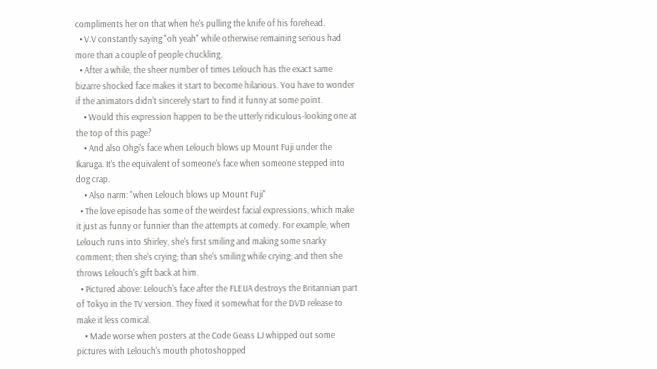compliments her on that when he's pulling the knife of his forehead.
  • V.V constantly saying "oh yeah" while otherwise remaining serious had more than a couple of people chuckling.
  • After a while, the sheer number of times Lelouch has the exact same bizarre shocked face makes it start to become hilarious. You have to wonder if the animators didn't sincerely start to find it funny at some point.
    • Would this expression happen to be the utterly ridiculous-looking one at the top of this page?
    • And also Ohgi's face when Lelouch blows up Mount Fuji under the Ikaruga. It's the equivalent of someone's face when someone stepped into dog crap.
    • Also narm: "when Lelouch blows up Mount Fuji"
  • The love episode has some of the weirdest facial expressions, which make it just as funny or funnier than the attempts at comedy. For example, when Lelouch runs into Shirley, she's first smiling and making some snarky comment; then she's crying; than she's smiling while crying; and then she throws Lelouch's gift back at him.
  • Pictured above: Lelouch's face after the FLEIJA destroys the Britannian part of Tokyo in the TV version. They fixed it somewhat for the DVD release to make it less comical.
    • Made worse when posters at the Code Geass LJ whipped out some pictures with Lelouch's mouth photoshopped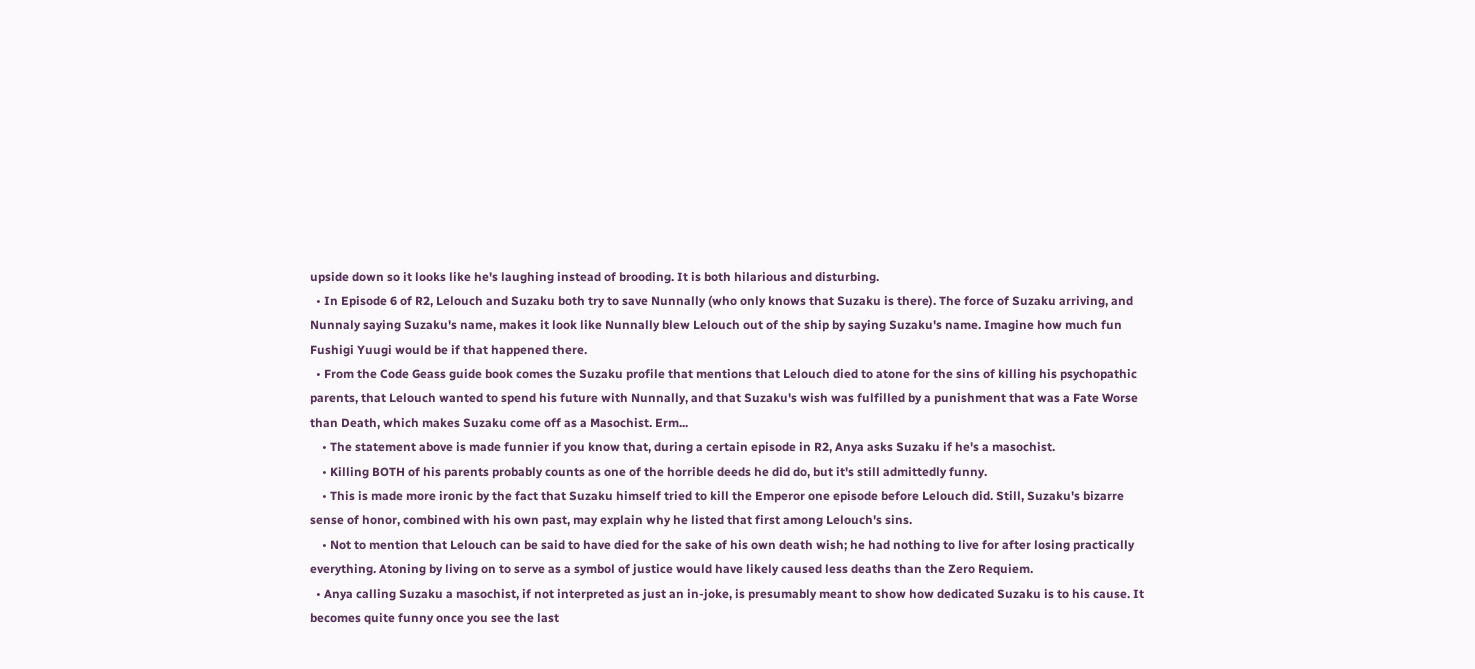upside down so it looks like he's laughing instead of brooding. It is both hilarious and disturbing.
  • In Episode 6 of R2, Lelouch and Suzaku both try to save Nunnally (who only knows that Suzaku is there). The force of Suzaku arriving, and Nunnaly saying Suzaku's name, makes it look like Nunnally blew Lelouch out of the ship by saying Suzaku's name. Imagine how much fun Fushigi Yuugi would be if that happened there.
  • From the Code Geass guide book comes the Suzaku profile that mentions that Lelouch died to atone for the sins of killing his psychopathic parents, that Lelouch wanted to spend his future with Nunnally, and that Suzaku's wish was fulfilled by a punishment that was a Fate Worse than Death, which makes Suzaku come off as a Masochist. Erm...
    • The statement above is made funnier if you know that, during a certain episode in R2, Anya asks Suzaku if he's a masochist.
    • Killing BOTH of his parents probably counts as one of the horrible deeds he did do, but it's still admittedly funny.
    • This is made more ironic by the fact that Suzaku himself tried to kill the Emperor one episode before Lelouch did. Still, Suzaku's bizarre sense of honor, combined with his own past, may explain why he listed that first among Lelouch's sins.
    • Not to mention that Lelouch can be said to have died for the sake of his own death wish; he had nothing to live for after losing practically everything. Atoning by living on to serve as a symbol of justice would have likely caused less deaths than the Zero Requiem.
  • Anya calling Suzaku a masochist, if not interpreted as just an in-joke, is presumably meant to show how dedicated Suzaku is to his cause. It becomes quite funny once you see the last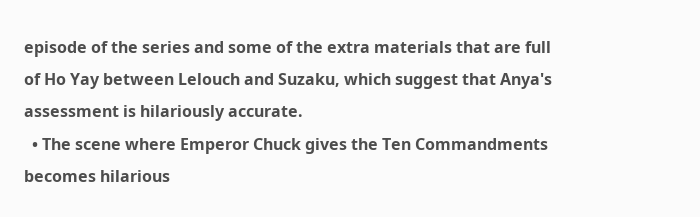episode of the series and some of the extra materials that are full of Ho Yay between Lelouch and Suzaku, which suggest that Anya's assessment is hilariously accurate.
  • The scene where Emperor Chuck gives the Ten Commandments becomes hilarious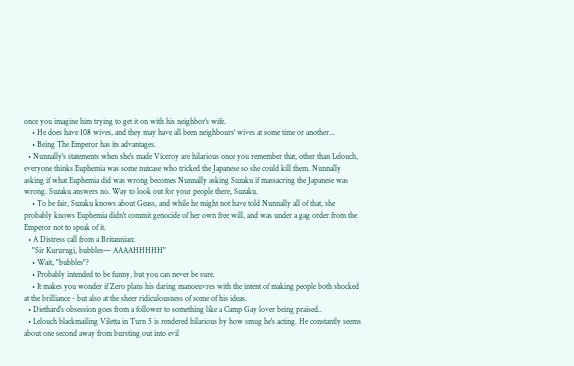once you imagine him trying to get it on with his neighbor's wife.
    • He does have 108 wives, and they may have all been neighbours' wives at some time or another...
    • Being The Emperor has its advantages.
  • Nunnally's statements when she's made Viceroy are hilarious once you remember that, other than Lelouch, everyone thinks Euphemia was some nutcase who tricked the Japanese so she could kill them. Nunnally asking if what Euphemia did was wrong becomes Nunnally asking Suzaku if massacring the Japanese was wrong. Suzaku answers no. Way to look out for your people there, Suzaku.
    • To be fair, Suzaku knows about Geass, and while he might not have told Nunnally all of that, she probably knows Euphemia didn't commit genocide of her own free will, and was under a gag order from the Emperor not to speak of it.
  • A Distress call from a Britannian:
    "Sir Kururugi, bubbles— AAAAHHHHH"
    • Wait, "bubbles"?
    • Probably intended to be funny, but you can never be sure.
    • It makes you wonder if Zero plans his daring manoeuvres with the intent of making people both shocked at the brilliance - but also at the sheer ridiculousness of some of his ideas.
  • Diethard's obsession goes from a follower to something like a Camp Gay lover being praised..
  • Lelouch blackmailing Viletta in Turn 5 is rendered hilarious by how smug he's acting. He constantly seems about one second away from bursting out into evil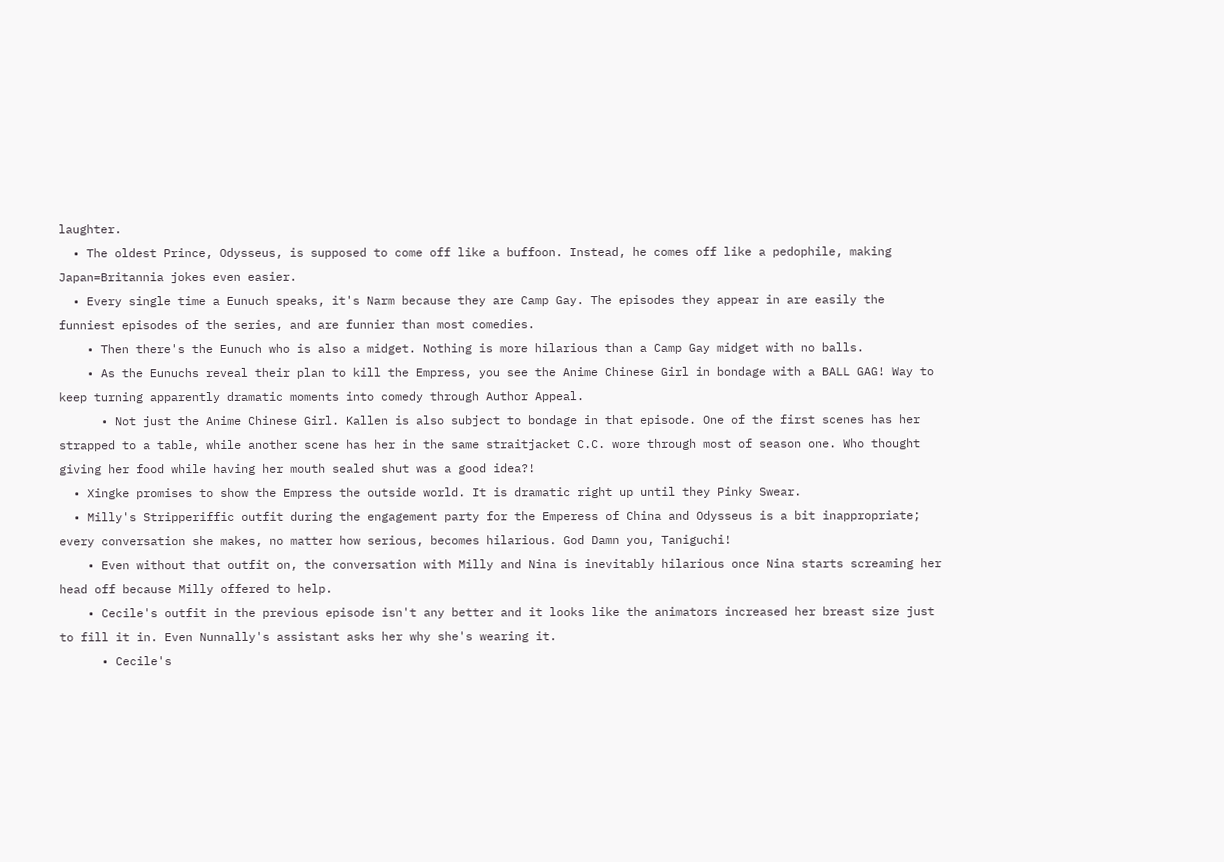laughter.
  • The oldest Prince, Odysseus, is supposed to come off like a buffoon. Instead, he comes off like a pedophile, making Japan=Britannia jokes even easier.
  • Every single time a Eunuch speaks, it's Narm because they are Camp Gay. The episodes they appear in are easily the funniest episodes of the series, and are funnier than most comedies.
    • Then there's the Eunuch who is also a midget. Nothing is more hilarious than a Camp Gay midget with no balls.
    • As the Eunuchs reveal their plan to kill the Empress, you see the Anime Chinese Girl in bondage with a BALL GAG! Way to keep turning apparently dramatic moments into comedy through Author Appeal.
      • Not just the Anime Chinese Girl. Kallen is also subject to bondage in that episode. One of the first scenes has her strapped to a table, while another scene has her in the same straitjacket C.C. wore through most of season one. Who thought giving her food while having her mouth sealed shut was a good idea?!
  • Xingke promises to show the Empress the outside world. It is dramatic right up until they Pinky Swear.
  • Milly's Stripperiffic outfit during the engagement party for the Emperess of China and Odysseus is a bit inappropriate; every conversation she makes, no matter how serious, becomes hilarious. God Damn you, Taniguchi!
    • Even without that outfit on, the conversation with Milly and Nina is inevitably hilarious once Nina starts screaming her head off because Milly offered to help.
    • Cecile's outfit in the previous episode isn't any better and it looks like the animators increased her breast size just to fill it in. Even Nunnally's assistant asks her why she's wearing it.
      • Cecile's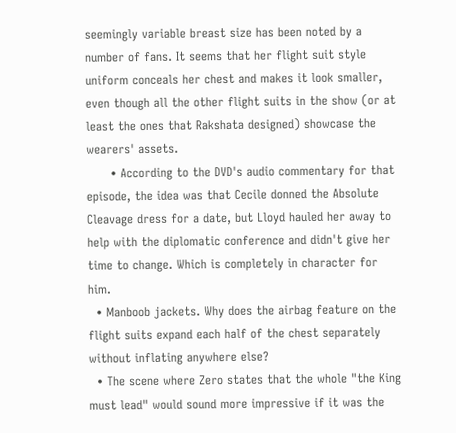seemingly variable breast size has been noted by a number of fans. It seems that her flight suit style uniform conceals her chest and makes it look smaller, even though all the other flight suits in the show (or at least the ones that Rakshata designed) showcase the wearers' assets.
      • According to the DVD's audio commentary for that episode, the idea was that Cecile donned the Absolute Cleavage dress for a date, but Lloyd hauled her away to help with the diplomatic conference and didn't give her time to change. Which is completely in character for him.
  • Manboob jackets. Why does the airbag feature on the flight suits expand each half of the chest separately without inflating anywhere else?
  • The scene where Zero states that the whole "the King must lead" would sound more impressive if it was the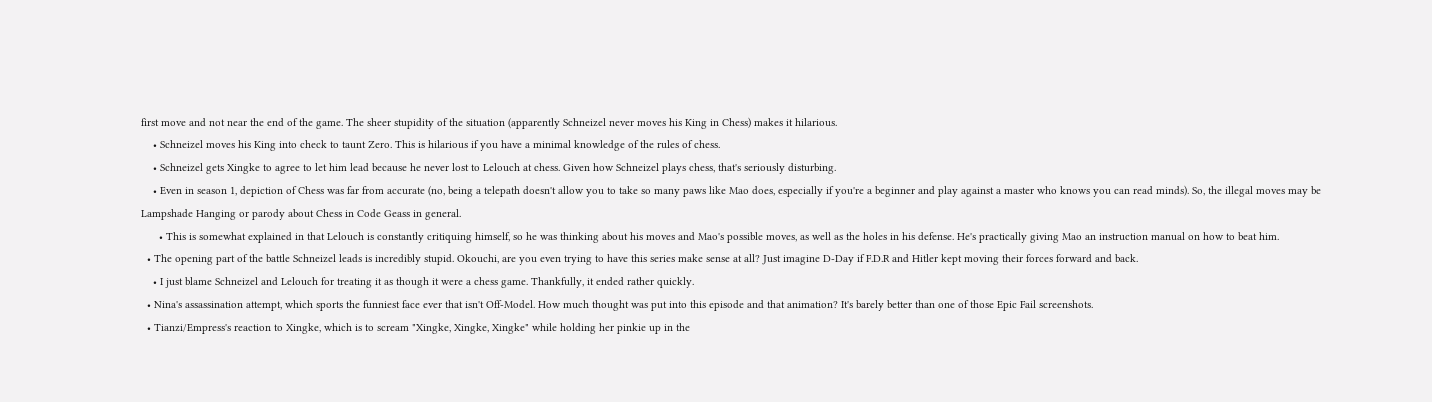first move and not near the end of the game. The sheer stupidity of the situation (apparently Schneizel never moves his King in Chess) makes it hilarious.
    • Schneizel moves his King into check to taunt Zero. This is hilarious if you have a minimal knowledge of the rules of chess.
    • Schneizel gets Xingke to agree to let him lead because he never lost to Lelouch at chess. Given how Schneizel plays chess, that's seriously disturbing.
    • Even in season 1, depiction of Chess was far from accurate (no, being a telepath doesn't allow you to take so many paws like Mao does, especially if you're a beginner and play against a master who knows you can read minds). So, the illegal moves may be Lampshade Hanging or parody about Chess in Code Geass in general.
      • This is somewhat explained in that Lelouch is constantly critiquing himself, so he was thinking about his moves and Mao's possible moves, as well as the holes in his defense. He's practically giving Mao an instruction manual on how to beat him.
  • The opening part of the battle Schneizel leads is incredibly stupid. Okouchi, are you even trying to have this series make sense at all? Just imagine D-Day if F.D.R and Hitler kept moving their forces forward and back.
    • I just blame Schneizel and Lelouch for treating it as though it were a chess game. Thankfully, it ended rather quickly.
  • Nina's assassination attempt, which sports the funniest face ever that isn't Off-Model. How much thought was put into this episode and that animation? It's barely better than one of those Epic Fail screenshots.
  • Tianzi/Empress's reaction to Xingke, which is to scream "Xingke, Xingke, Xingke" while holding her pinkie up in the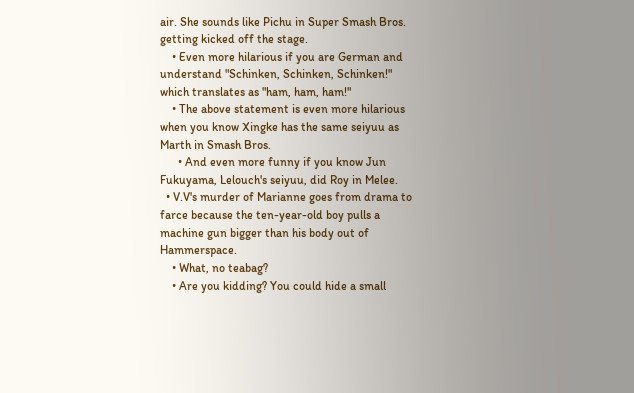air. She sounds like Pichu in Super Smash Bros. getting kicked off the stage.
    • Even more hilarious if you are German and understand "Schinken, Schinken, Schinken!" which translates as "ham, ham, ham!"
    • The above statement is even more hilarious when you know Xingke has the same seiyuu as Marth in Smash Bros.
      • And even more funny if you know Jun Fukuyama, Lelouch's seiyuu, did Roy in Melee.
  • V.V's murder of Marianne goes from drama to farce because the ten-year-old boy pulls a machine gun bigger than his body out of Hammerspace.
    • What, no teabag?
    • Are you kidding? You could hide a small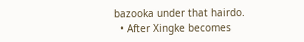bazooka under that hairdo.
  • After Xingke becomes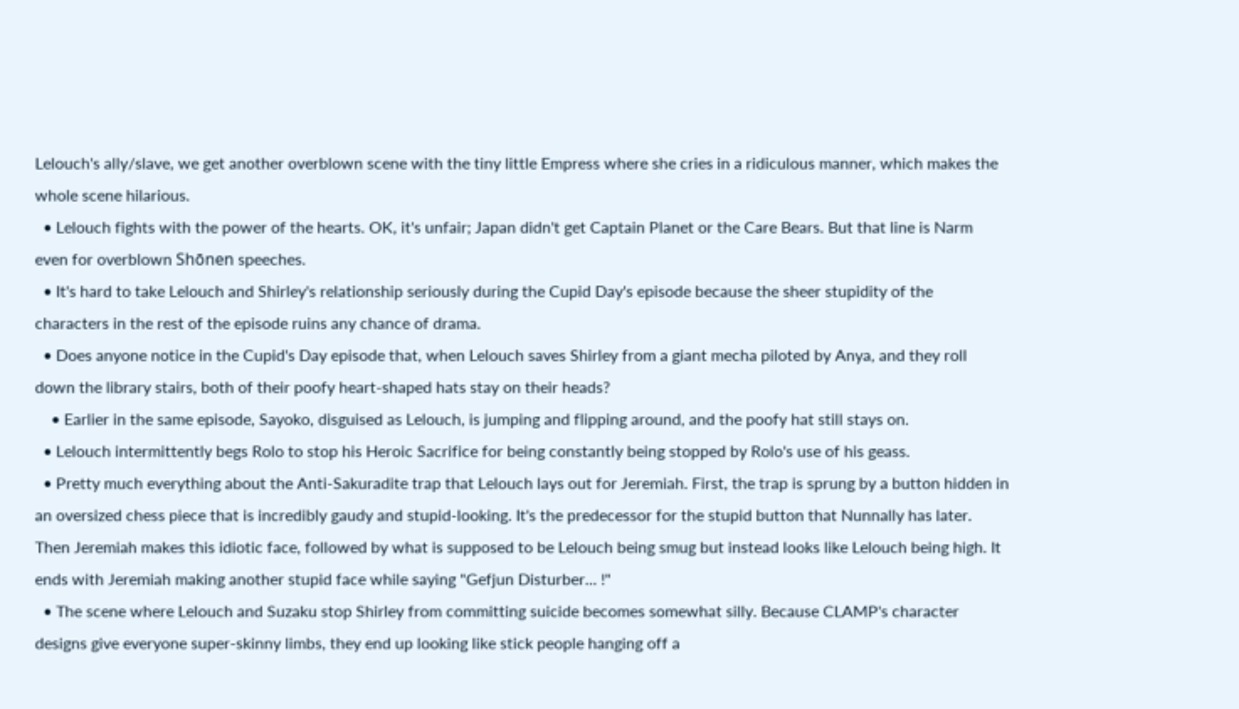Lelouch's ally/slave, we get another overblown scene with the tiny little Empress where she cries in a ridiculous manner, which makes the whole scene hilarious.
  • Lelouch fights with the power of the hearts. OK, it's unfair; Japan didn't get Captain Planet or the Care Bears. But that line is Narm even for overblown Shōnen speeches.
  • It's hard to take Lelouch and Shirley's relationship seriously during the Cupid Day's episode because the sheer stupidity of the characters in the rest of the episode ruins any chance of drama.
  • Does anyone notice in the Cupid's Day episode that, when Lelouch saves Shirley from a giant mecha piloted by Anya, and they roll down the library stairs, both of their poofy heart-shaped hats stay on their heads?
    • Earlier in the same episode, Sayoko, disguised as Lelouch, is jumping and flipping around, and the poofy hat still stays on.
  • Lelouch intermittently begs Rolo to stop his Heroic Sacrifice for being constantly being stopped by Rolo's use of his geass.
  • Pretty much everything about the Anti-Sakuradite trap that Lelouch lays out for Jeremiah. First, the trap is sprung by a button hidden in an oversized chess piece that is incredibly gaudy and stupid-looking. It's the predecessor for the stupid button that Nunnally has later. Then Jeremiah makes this idiotic face, followed by what is supposed to be Lelouch being smug but instead looks like Lelouch being high. It ends with Jeremiah making another stupid face while saying "Gefjun Disturber... !"
  • The scene where Lelouch and Suzaku stop Shirley from committing suicide becomes somewhat silly. Because CLAMP's character designs give everyone super-skinny limbs, they end up looking like stick people hanging off a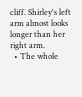cliff. Shirley's left arm almost looks longer than her right arm.
  • The whole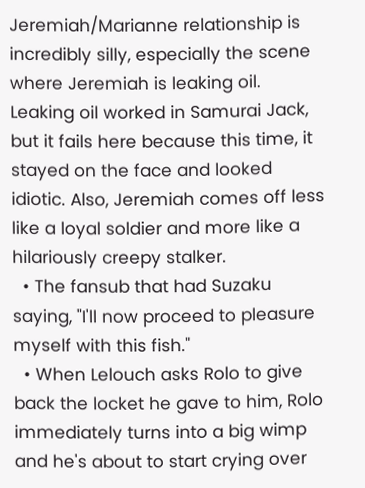Jeremiah/Marianne relationship is incredibly silly, especially the scene where Jeremiah is leaking oil. Leaking oil worked in Samurai Jack, but it fails here because this time, it stayed on the face and looked idiotic. Also, Jeremiah comes off less like a loyal soldier and more like a hilariously creepy stalker.
  • The fansub that had Suzaku saying, "I'll now proceed to pleasure myself with this fish."
  • When Lelouch asks Rolo to give back the locket he gave to him, Rolo immediately turns into a big wimp and he's about to start crying over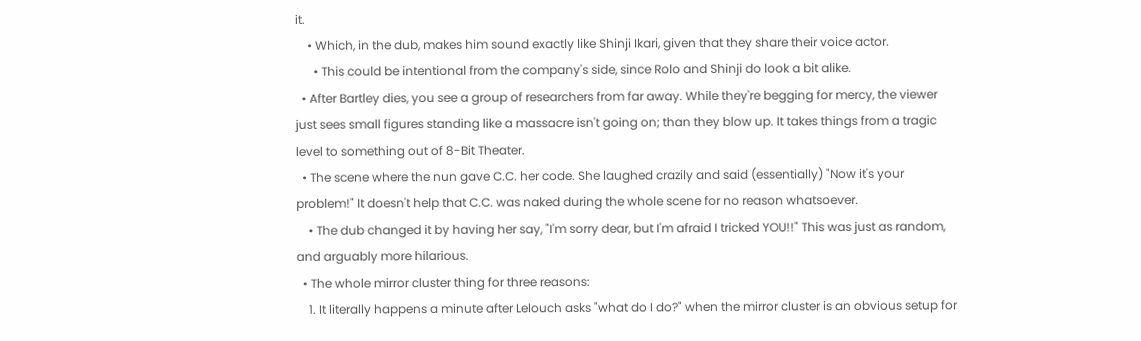it.
    • Which, in the dub, makes him sound exactly like Shinji Ikari, given that they share their voice actor.
      • This could be intentional from the company's side, since Rolo and Shinji do look a bit alike.
  • After Bartley dies, you see a group of researchers from far away. While they're begging for mercy, the viewer just sees small figures standing like a massacre isn't going on; than they blow up. It takes things from a tragic level to something out of 8-Bit Theater.
  • The scene where the nun gave C.C. her code. She laughed crazily and said (essentially) "Now it's your problem!" It doesn't help that C.C. was naked during the whole scene for no reason whatsoever.
    • The dub changed it by having her say, "I'm sorry dear, but I'm afraid I tricked YOU!!" This was just as random, and arguably more hilarious.
  • The whole mirror cluster thing for three reasons:
    1. It literally happens a minute after Lelouch asks "what do I do?" when the mirror cluster is an obvious setup for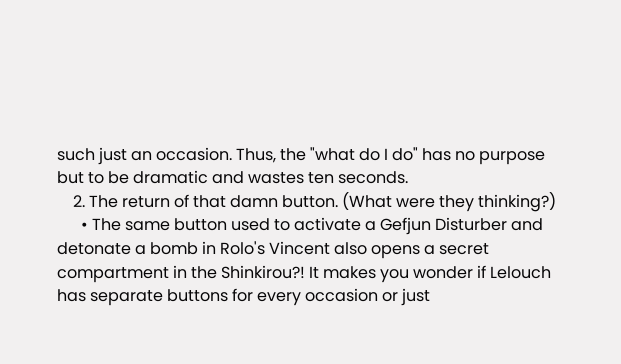such just an occasion. Thus, the "what do I do" has no purpose but to be dramatic and wastes ten seconds.
    2. The return of that damn button. (What were they thinking?)
      • The same button used to activate a Gefjun Disturber and detonate a bomb in Rolo's Vincent also opens a secret compartment in the Shinkirou?! It makes you wonder if Lelouch has separate buttons for every occasion or just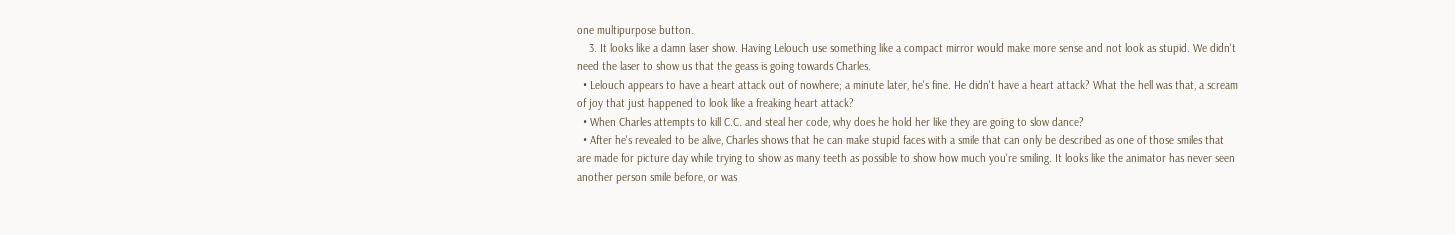one multipurpose button.
    3. It looks like a damn laser show. Having Lelouch use something like a compact mirror would make more sense and not look as stupid. We didn't need the laser to show us that the geass is going towards Charles.
  • Lelouch appears to have a heart attack out of nowhere; a minute later, he's fine. He didn't have a heart attack? What the hell was that, a scream of joy that just happened to look like a freaking heart attack?
  • When Charles attempts to kill C.C. and steal her code, why does he hold her like they are going to slow dance?
  • After he's revealed to be alive, Charles shows that he can make stupid faces with a smile that can only be described as one of those smiles that are made for picture day while trying to show as many teeth as possible to show how much you're smiling. It looks like the animator has never seen another person smile before, or was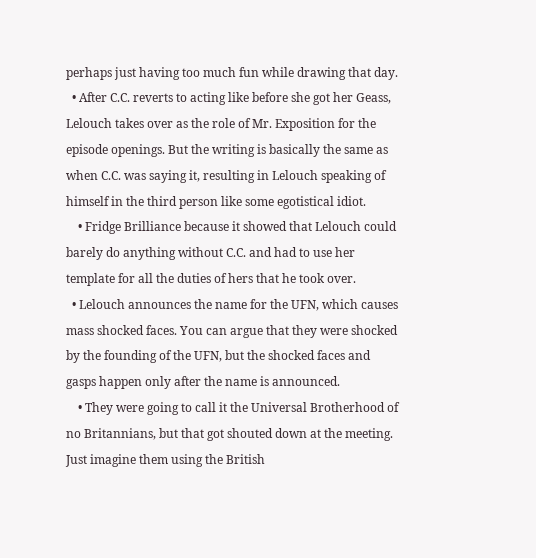perhaps just having too much fun while drawing that day.
  • After C.C. reverts to acting like before she got her Geass, Lelouch takes over as the role of Mr. Exposition for the episode openings. But the writing is basically the same as when C.C. was saying it, resulting in Lelouch speaking of himself in the third person like some egotistical idiot.
    • Fridge Brilliance because it showed that Lelouch could barely do anything without C.C. and had to use her template for all the duties of hers that he took over.
  • Lelouch announces the name for the UFN, which causes mass shocked faces. You can argue that they were shocked by the founding of the UFN, but the shocked faces and gasps happen only after the name is announced.
    • They were going to call it the Universal Brotherhood of no Britannians, but that got shouted down at the meeting. Just imagine them using the British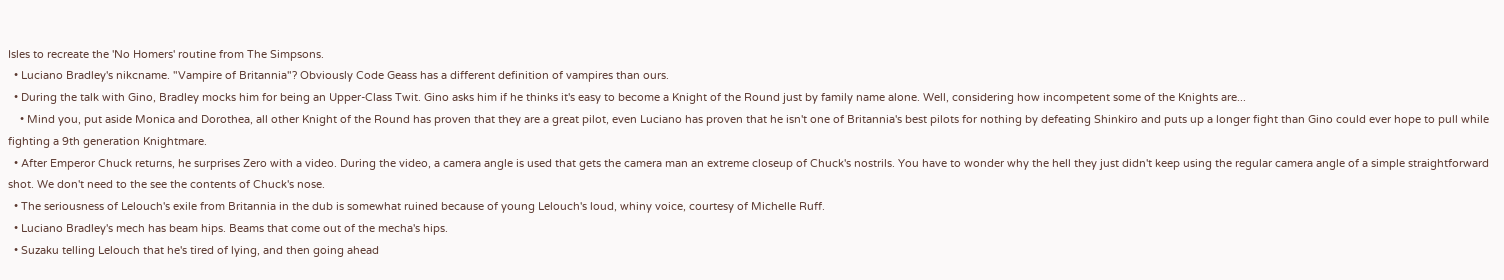Isles to recreate the 'No Homers' routine from The Simpsons.
  • Luciano Bradley's nikcname. "Vampire of Britannia"? Obviously Code Geass has a different definition of vampires than ours.
  • During the talk with Gino, Bradley mocks him for being an Upper-Class Twit. Gino asks him if he thinks it's easy to become a Knight of the Round just by family name alone. Well, considering how incompetent some of the Knights are...
    • Mind you, put aside Monica and Dorothea, all other Knight of the Round has proven that they are a great pilot, even Luciano has proven that he isn't one of Britannia's best pilots for nothing by defeating Shinkiro and puts up a longer fight than Gino could ever hope to pull while fighting a 9th generation Knightmare.
  • After Emperor Chuck returns, he surprises Zero with a video. During the video, a camera angle is used that gets the camera man an extreme closeup of Chuck's nostrils. You have to wonder why the hell they just didn't keep using the regular camera angle of a simple straightforward shot. We don't need to the see the contents of Chuck's nose.
  • The seriousness of Lelouch's exile from Britannia in the dub is somewhat ruined because of young Lelouch's loud, whiny voice, courtesy of Michelle Ruff.
  • Luciano Bradley's mech has beam hips. Beams that come out of the mecha's hips.
  • Suzaku telling Lelouch that he's tired of lying, and then going ahead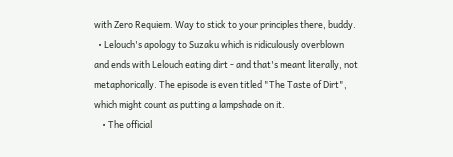with Zero Requiem. Way to stick to your principles there, buddy.
  • Lelouch's apology to Suzaku which is ridiculously overblown and ends with Lelouch eating dirt - and that's meant literally, not metaphorically. The episode is even titled "The Taste of Dirt", which might count as putting a lampshade on it.
    • The official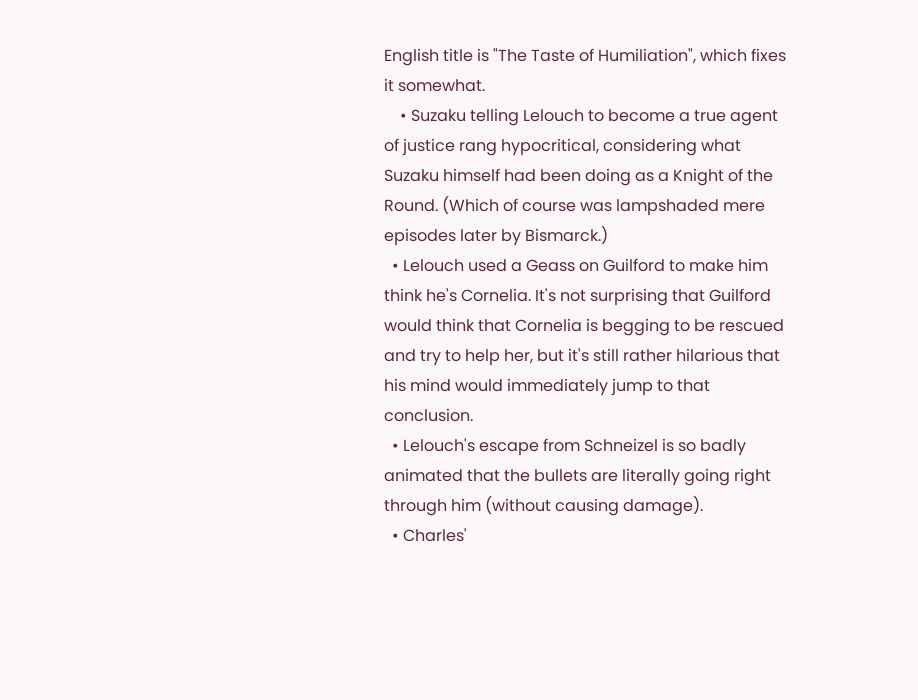English title is "The Taste of Humiliation", which fixes it somewhat.
    • Suzaku telling Lelouch to become a true agent of justice rang hypocritical, considering what Suzaku himself had been doing as a Knight of the Round. (Which of course was lampshaded mere episodes later by Bismarck.)
  • Lelouch used a Geass on Guilford to make him think he's Cornelia. It's not surprising that Guilford would think that Cornelia is begging to be rescued and try to help her, but it's still rather hilarious that his mind would immediately jump to that conclusion.
  • Lelouch's escape from Schneizel is so badly animated that the bullets are literally going right through him (without causing damage).
  • Charles'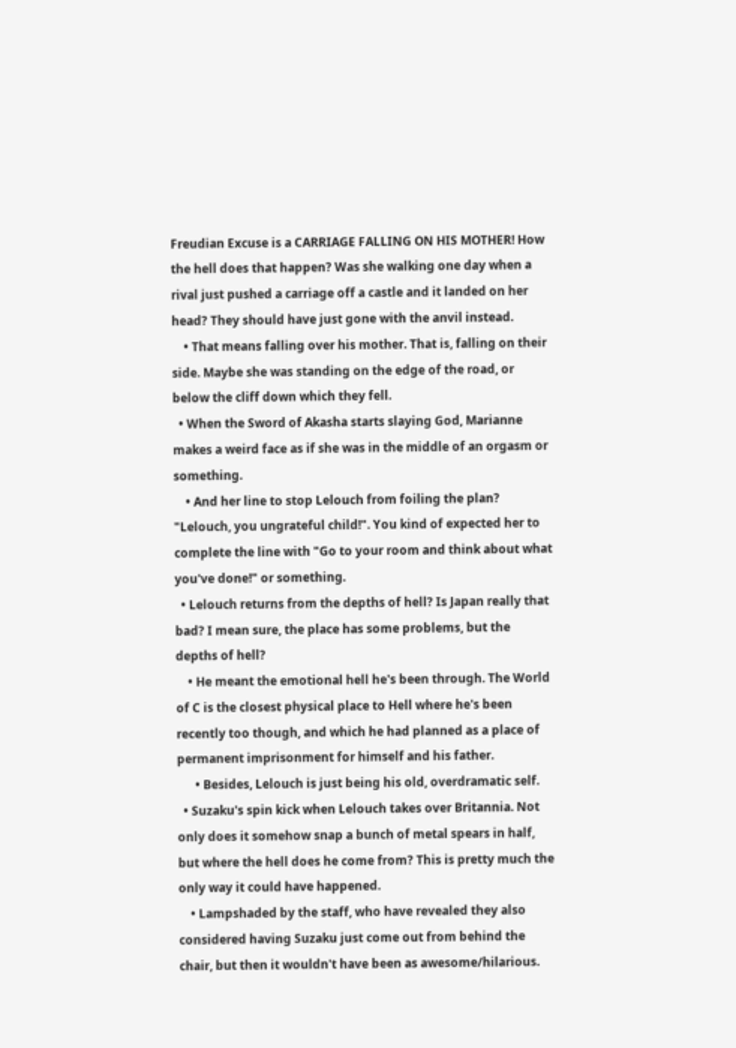Freudian Excuse is a CARRIAGE FALLING ON HIS MOTHER! How the hell does that happen? Was she walking one day when a rival just pushed a carriage off a castle and it landed on her head? They should have just gone with the anvil instead.
    • That means falling over his mother. That is, falling on their side. Maybe she was standing on the edge of the road, or below the cliff down which they fell.
  • When the Sword of Akasha starts slaying God, Marianne makes a weird face as if she was in the middle of an orgasm or something.
    • And her line to stop Lelouch from foiling the plan? "Lelouch, you ungrateful child!". You kind of expected her to complete the line with "Go to your room and think about what you've done!" or something.
  • Lelouch returns from the depths of hell? Is Japan really that bad? I mean sure, the place has some problems, but the depths of hell?
    • He meant the emotional hell he's been through. The World of C is the closest physical place to Hell where he's been recently too though, and which he had planned as a place of permanent imprisonment for himself and his father.
      • Besides, Lelouch is just being his old, overdramatic self.
  • Suzaku's spin kick when Lelouch takes over Britannia. Not only does it somehow snap a bunch of metal spears in half, but where the hell does he come from? This is pretty much the only way it could have happened.
    • Lampshaded by the staff, who have revealed they also considered having Suzaku just come out from behind the chair, but then it wouldn't have been as awesome/hilarious.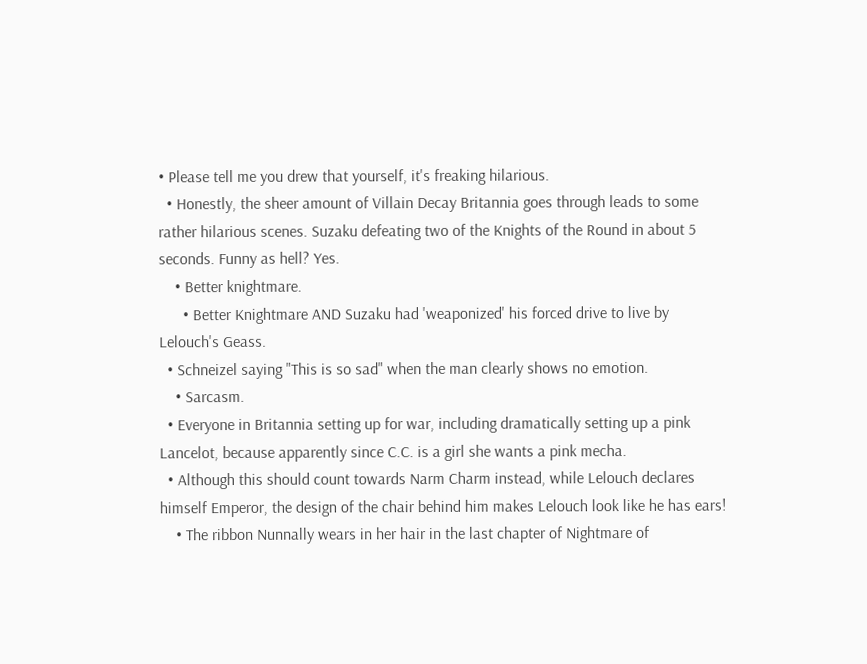• Please tell me you drew that yourself, it's freaking hilarious.
  • Honestly, the sheer amount of Villain Decay Britannia goes through leads to some rather hilarious scenes. Suzaku defeating two of the Knights of the Round in about 5 seconds. Funny as hell? Yes.
    • Better knightmare.
      • Better Knightmare AND Suzaku had 'weaponized' his forced drive to live by Lelouch's Geass.
  • Schneizel saying "This is so sad" when the man clearly shows no emotion.
    • Sarcasm.
  • Everyone in Britannia setting up for war, including dramatically setting up a pink Lancelot, because apparently since C.C. is a girl she wants a pink mecha.
  • Although this should count towards Narm Charm instead, while Lelouch declares himself Emperor, the design of the chair behind him makes Lelouch look like he has ears!
    • The ribbon Nunnally wears in her hair in the last chapter of Nightmare of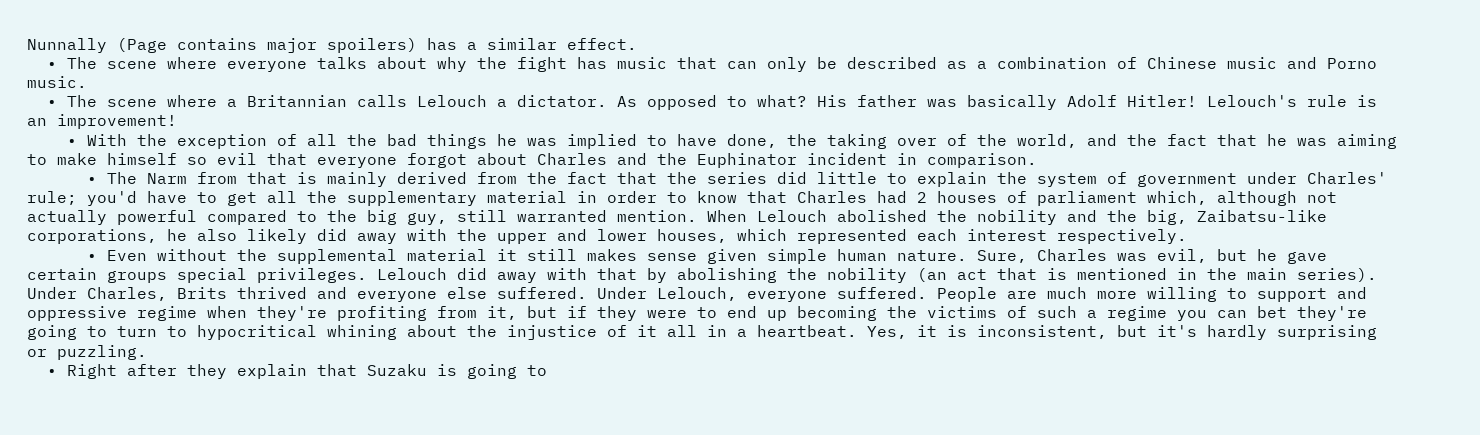Nunnally (Page contains major spoilers) has a similar effect.
  • The scene where everyone talks about why the fight has music that can only be described as a combination of Chinese music and Porno music.
  • The scene where a Britannian calls Lelouch a dictator. As opposed to what? His father was basically Adolf Hitler! Lelouch's rule is an improvement!
    • With the exception of all the bad things he was implied to have done, the taking over of the world, and the fact that he was aiming to make himself so evil that everyone forgot about Charles and the Euphinator incident in comparison.
      • The Narm from that is mainly derived from the fact that the series did little to explain the system of government under Charles' rule; you'd have to get all the supplementary material in order to know that Charles had 2 houses of parliament which, although not actually powerful compared to the big guy, still warranted mention. When Lelouch abolished the nobility and the big, Zaibatsu-like corporations, he also likely did away with the upper and lower houses, which represented each interest respectively.
      • Even without the supplemental material it still makes sense given simple human nature. Sure, Charles was evil, but he gave certain groups special privileges. Lelouch did away with that by abolishing the nobility (an act that is mentioned in the main series). Under Charles, Brits thrived and everyone else suffered. Under Lelouch, everyone suffered. People are much more willing to support and oppressive regime when they're profiting from it, but if they were to end up becoming the victims of such a regime you can bet they're going to turn to hypocritical whining about the injustice of it all in a heartbeat. Yes, it is inconsistent, but it's hardly surprising or puzzling.
  • Right after they explain that Suzaku is going to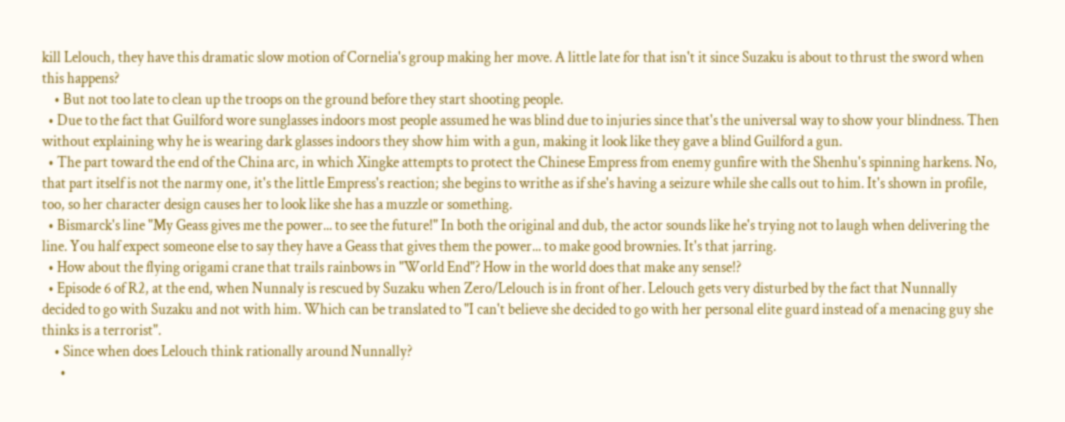kill Lelouch, they have this dramatic slow motion of Cornelia's group making her move. A little late for that isn't it since Suzaku is about to thrust the sword when this happens?
    • But not too late to clean up the troops on the ground before they start shooting people.
  • Due to the fact that Guilford wore sunglasses indoors most people assumed he was blind due to injuries since that's the universal way to show your blindness. Then without explaining why he is wearing dark glasses indoors they show him with a gun, making it look like they gave a blind Guilford a gun.
  • The part toward the end of the China arc, in which Xingke attempts to protect the Chinese Empress from enemy gunfire with the Shenhu's spinning harkens. No, that part itself is not the narmy one, it's the little Empress's reaction; she begins to writhe as if she's having a seizure while she calls out to him. It's shown in profile, too, so her character design causes her to look like she has a muzzle or something.
  • Bismarck's line "My Geass gives me the power... to see the future!" In both the original and dub, the actor sounds like he's trying not to laugh when delivering the line. You half expect someone else to say they have a Geass that gives them the power... to make good brownies. It's that jarring.
  • How about the flying origami crane that trails rainbows in "World End"? How in the world does that make any sense!?
  • Episode 6 of R2, at the end, when Nunnaly is rescued by Suzaku when Zero/Lelouch is in front of her. Lelouch gets very disturbed by the fact that Nunnally decided to go with Suzaku and not with him. Which can be translated to "I can't believe she decided to go with her personal elite guard instead of a menacing guy she thinks is a terrorist".
    • Since when does Lelouch think rationally around Nunnally?
      •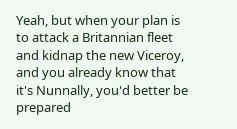Yeah, but when your plan is to attack a Britannian fleet and kidnap the new Viceroy, and you already know that it's Nunnally, you'd better be prepared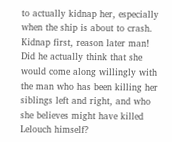to actually kidnap her, especially when the ship is about to crash. Kidnap first, reason later man! Did he actually think that she would come along willingly with the man who has been killing her siblings left and right, and who she believes might have killed Lelouch himself?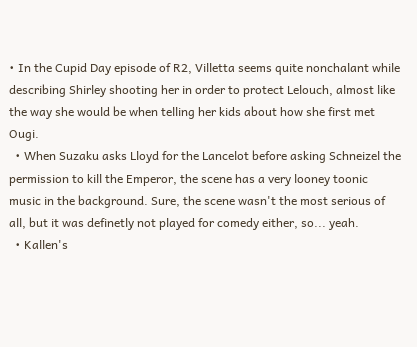• In the Cupid Day episode of R2, Villetta seems quite nonchalant while describing Shirley shooting her in order to protect Lelouch, almost like the way she would be when telling her kids about how she first met Ougi.
  • When Suzaku asks Lloyd for the Lancelot before asking Schneizel the permission to kill the Emperor, the scene has a very looney toonic music in the background. Sure, the scene wasn't the most serious of all, but it was definetly not played for comedy either, so... yeah.
  • Kallen's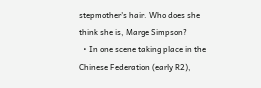stepmother's hair. Who does she think she is, Marge Simpson?
  • In one scene taking place in the Chinese Federation (early R2),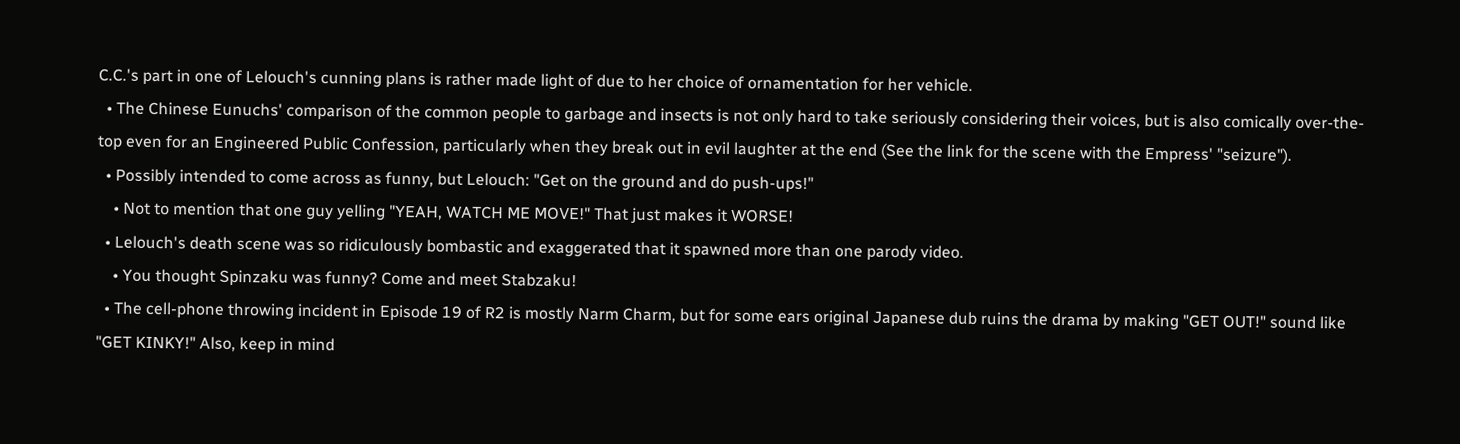C.C.'s part in one of Lelouch's cunning plans is rather made light of due to her choice of ornamentation for her vehicle.
  • The Chinese Eunuchs' comparison of the common people to garbage and insects is not only hard to take seriously considering their voices, but is also comically over-the-top even for an Engineered Public Confession, particularly when they break out in evil laughter at the end (See the link for the scene with the Empress' "seizure").
  • Possibly intended to come across as funny, but Lelouch: "Get on the ground and do push-ups!"
    • Not to mention that one guy yelling "YEAH, WATCH ME MOVE!" That just makes it WORSE!
  • Lelouch's death scene was so ridiculously bombastic and exaggerated that it spawned more than one parody video.
    • You thought Spinzaku was funny? Come and meet Stabzaku!
  • The cell-phone throwing incident in Episode 19 of R2 is mostly Narm Charm, but for some ears original Japanese dub ruins the drama by making "GET OUT!" sound like "GET KINKY!" Also, keep in mind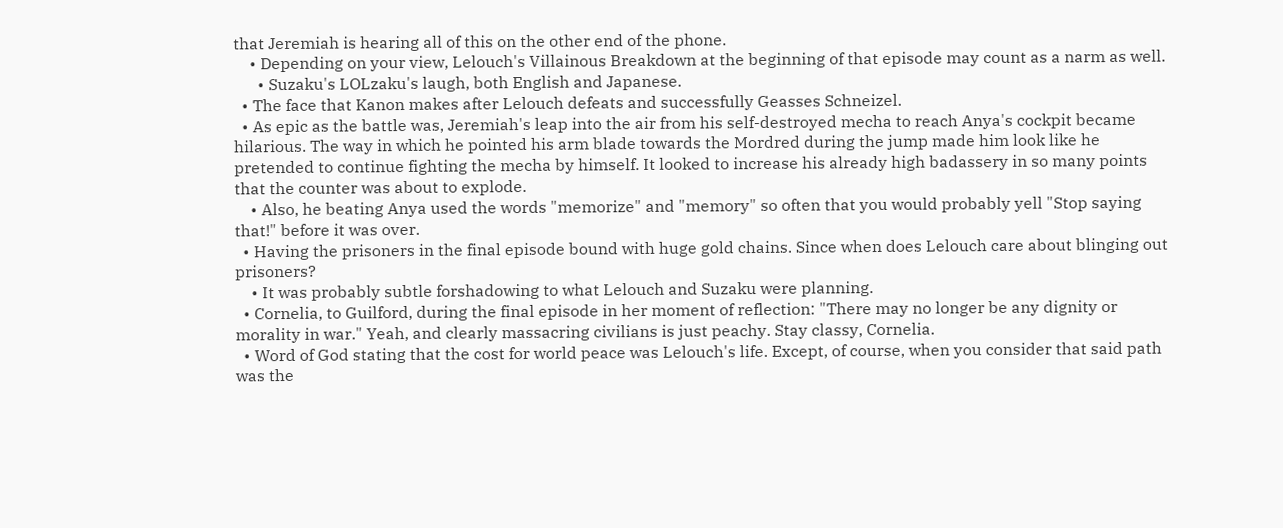that Jeremiah is hearing all of this on the other end of the phone.
    • Depending on your view, Lelouch's Villainous Breakdown at the beginning of that episode may count as a narm as well.
      • Suzaku's LOLzaku's laugh, both English and Japanese.
  • The face that Kanon makes after Lelouch defeats and successfully Geasses Schneizel.
  • As epic as the battle was, Jeremiah's leap into the air from his self-destroyed mecha to reach Anya's cockpit became hilarious. The way in which he pointed his arm blade towards the Mordred during the jump made him look like he pretended to continue fighting the mecha by himself. It looked to increase his already high badassery in so many points that the counter was about to explode.
    • Also, he beating Anya used the words "memorize" and "memory" so often that you would probably yell "Stop saying that!" before it was over.
  • Having the prisoners in the final episode bound with huge gold chains. Since when does Lelouch care about blinging out prisoners?
    • It was probably subtle forshadowing to what Lelouch and Suzaku were planning.
  • Cornelia, to Guilford, during the final episode in her moment of reflection: "There may no longer be any dignity or morality in war." Yeah, and clearly massacring civilians is just peachy. Stay classy, Cornelia.
  • Word of God stating that the cost for world peace was Lelouch's life. Except, of course, when you consider that said path was the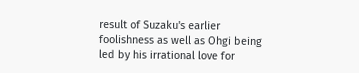result of Suzaku's earlier foolishness as well as Ohgi being led by his irrational love for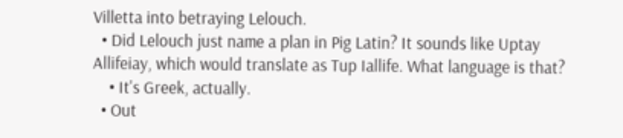Villetta into betraying Lelouch.
  • Did Lelouch just name a plan in Pig Latin? It sounds like Uptay Allifeiay, which would translate as Tup Iallife. What language is that?
    • It's Greek, actually.
  • Out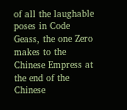of all the laughable poses in Code Geass, the one Zero makes to the Chinese Empress at the end of the Chinese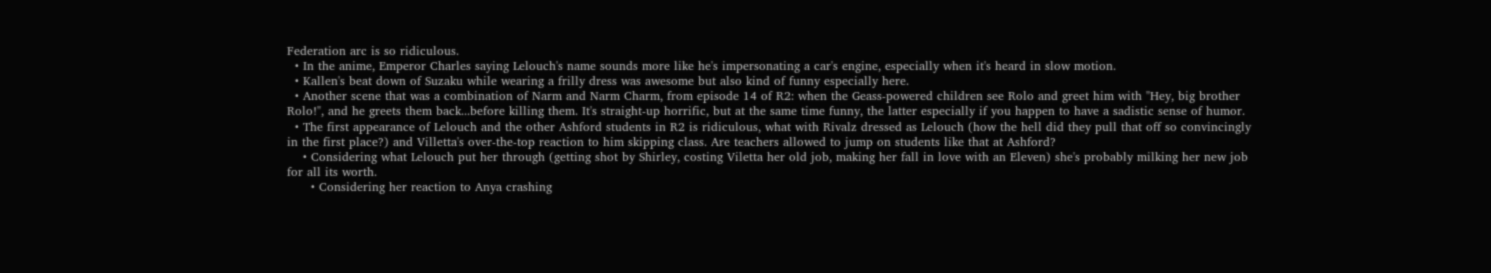Federation arc is so ridiculous.
  • In the anime, Emperor Charles saying Lelouch's name sounds more like he's impersonating a car's engine, especially when it's heard in slow motion.
  • Kallen's beat down of Suzaku while wearing a frilly dress was awesome but also kind of funny especially here.
  • Another scene that was a combination of Narm and Narm Charm, from episode 14 of R2: when the Geass-powered children see Rolo and greet him with "Hey, big brother Rolo!", and he greets them back...before killing them. It's straight-up horrific, but at the same time funny, the latter especially if you happen to have a sadistic sense of humor.
  • The first appearance of Lelouch and the other Ashford students in R2 is ridiculous, what with Rivalz dressed as Lelouch (how the hell did they pull that off so convincingly in the first place?) and Villetta's over-the-top reaction to him skipping class. Are teachers allowed to jump on students like that at Ashford?
    • Considering what Lelouch put her through (getting shot by Shirley, costing Viletta her old job, making her fall in love with an Eleven) she's probably milking her new job for all its worth.
      • Considering her reaction to Anya crashing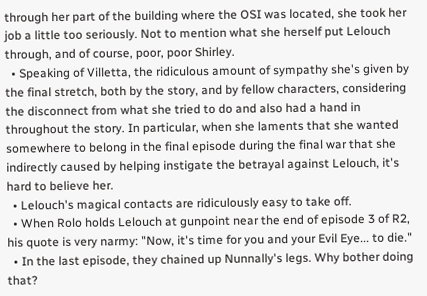through her part of the building where the OSI was located, she took her job a little too seriously. Not to mention what she herself put Lelouch through, and of course, poor, poor Shirley.
  • Speaking of Villetta, the ridiculous amount of sympathy she's given by the final stretch, both by the story, and by fellow characters, considering the disconnect from what she tried to do and also had a hand in throughout the story. In particular, when she laments that she wanted somewhere to belong in the final episode during the final war that she indirectly caused by helping instigate the betrayal against Lelouch, it's hard to believe her.
  • Lelouch's magical contacts are ridiculously easy to take off.
  • When Rolo holds Lelouch at gunpoint near the end of episode 3 of R2, his quote is very narmy: "Now, it's time for you and your Evil Eye... to die."
  • In the last episode, they chained up Nunnally's legs. Why bother doing that?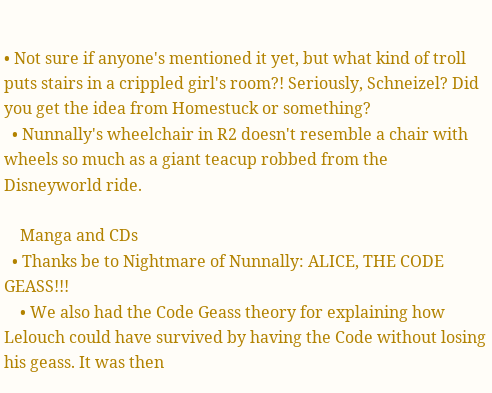• Not sure if anyone's mentioned it yet, but what kind of troll puts stairs in a crippled girl's room?! Seriously, Schneizel? Did you get the idea from Homestuck or something?
  • Nunnally's wheelchair in R2 doesn't resemble a chair with wheels so much as a giant teacup robbed from the Disneyworld ride.

    Manga and CDs
  • Thanks be to Nightmare of Nunnally: ALICE, THE CODE GEASS!!!
    • We also had the Code Geass theory for explaining how Lelouch could have survived by having the Code without losing his geass. It was then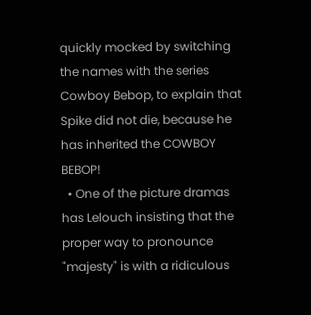quickly mocked by switching the names with the series Cowboy Bebop, to explain that Spike did not die, because he has inherited the COWBOY BEBOP!
  • One of the picture dramas has Lelouch insisting that the proper way to pronounce "majesty" is with a ridiculous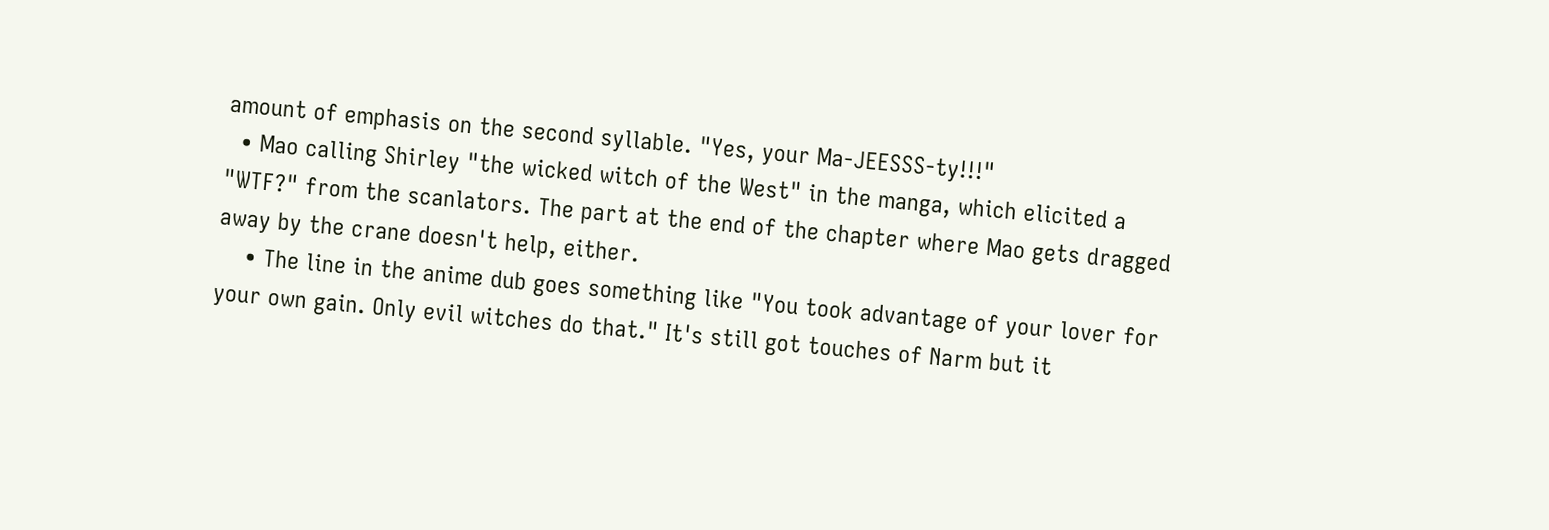amount of emphasis on the second syllable. "Yes, your Ma-JEESSS-ty!!!"
  • Mao calling Shirley "the wicked witch of the West" in the manga, which elicited a "WTF?" from the scanlators. The part at the end of the chapter where Mao gets dragged away by the crane doesn't help, either.
    • The line in the anime dub goes something like "You took advantage of your lover for your own gain. Only evil witches do that." It's still got touches of Narm but it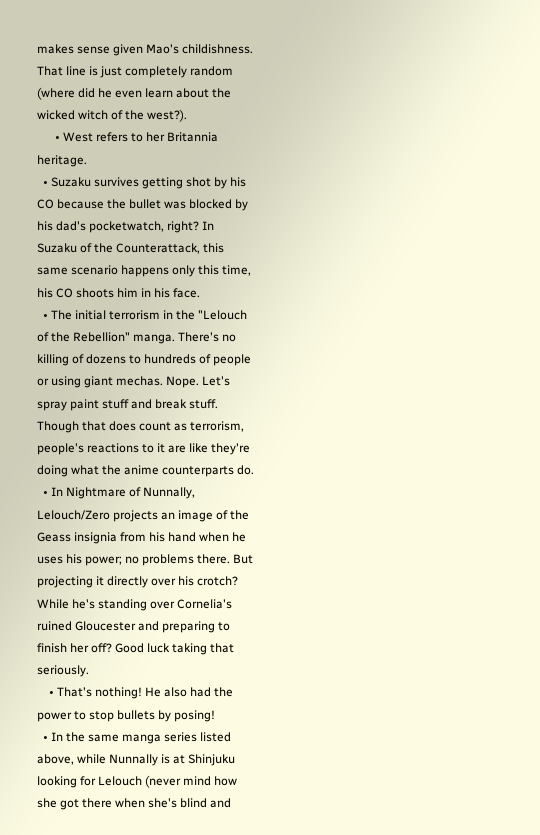makes sense given Mao's childishness. That line is just completely random (where did he even learn about the wicked witch of the west?).
      • West refers to her Britannia heritage.
  • Suzaku survives getting shot by his CO because the bullet was blocked by his dad's pocketwatch, right? In Suzaku of the Counterattack, this same scenario happens only this time, his CO shoots him in his face.
  • The initial terrorism in the "Lelouch of the Rebellion" manga. There's no killing of dozens to hundreds of people or using giant mechas. Nope. Let's spray paint stuff and break stuff. Though that does count as terrorism, people's reactions to it are like they're doing what the anime counterparts do.
  • In Nightmare of Nunnally, Lelouch/Zero projects an image of the Geass insignia from his hand when he uses his power; no problems there. But projecting it directly over his crotch? While he's standing over Cornelia's ruined Gloucester and preparing to finish her off? Good luck taking that seriously.
    • That's nothing! He also had the power to stop bullets by posing!
  • In the same manga series listed above, while Nunnally is at Shinjuku looking for Lelouch (never mind how she got there when she's blind and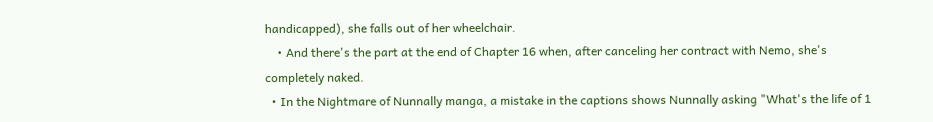handicapped), she falls out of her wheelchair.
    • And there's the part at the end of Chapter 16 when, after canceling her contract with Nemo, she's completely naked.
  • In the Nightmare of Nunnally manga, a mistake in the captions shows Nunnally asking "What's the life of 1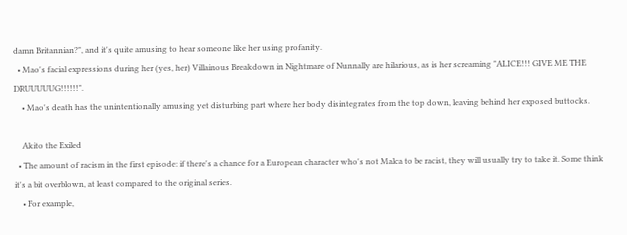damn Britannian?", and it's quite amusing to hear someone like her using profanity.
  • Mao's facial expressions during her (yes, her) Villainous Breakdown in Nightmare of Nunnally are hilarious, as is her screaming "ALICE!!! GIVE ME THE DRUUUUUG!!!!!!".
    • Mao's death has the unintentionally amusing yet disturbing part where her body disintegrates from the top down, leaving behind her exposed buttocks.

    Akito the Exiled
  • The amount of racism in the first episode: if there's a chance for a European character who's not Malca to be racist, they will usually try to take it. Some think it's a bit overblown, at least compared to the original series.
    • For example,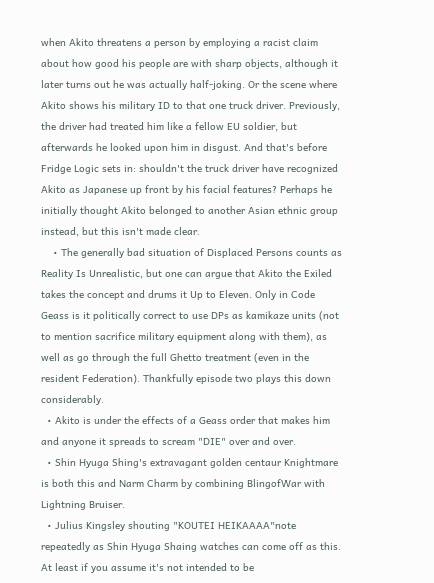when Akito threatens a person by employing a racist claim about how good his people are with sharp objects, although it later turns out he was actually half-joking. Or the scene where Akito shows his military ID to that one truck driver. Previously, the driver had treated him like a fellow EU soldier, but afterwards he looked upon him in disgust. And that's before Fridge Logic sets in: shouldn't the truck driver have recognized Akito as Japanese up front by his facial features? Perhaps he initially thought Akito belonged to another Asian ethnic group instead, but this isn't made clear.
    • The generally bad situation of Displaced Persons counts as Reality Is Unrealistic, but one can argue that Akito the Exiled takes the concept and drums it Up to Eleven. Only in Code Geass is it politically correct to use DPs as kamikaze units (not to mention sacrifice military equipment along with them), as well as go through the full Ghetto treatment (even in the resident Federation). Thankfully episode two plays this down considerably.
  • Akito is under the effects of a Geass order that makes him and anyone it spreads to scream "DIE" over and over.
  • Shin Hyuga Shing's extravagant golden centaur Knightmare is both this and Narm Charm by combining BlingofWar with Lightning Bruiser.
  • Julius Kingsley shouting "KOUTEI HEIKAAAA"note  repeatedly as Shin Hyuga Shaing watches can come off as this. At least if you assume it's not intended to be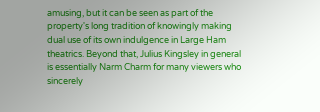amusing, but it can be seen as part of the property's long tradition of knowingly making dual use of its own indulgence in Large Ham theatrics. Beyond that, Julius Kingsley in general is essentially Narm Charm for many viewers who sincerely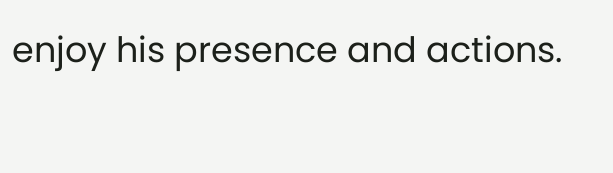enjoy his presence and actions.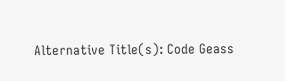Alternative Title(s): Code Geass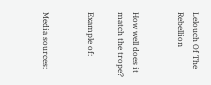Lelouch Of The Rebellion


How well does it match the trope?

Example of:


Media sources: